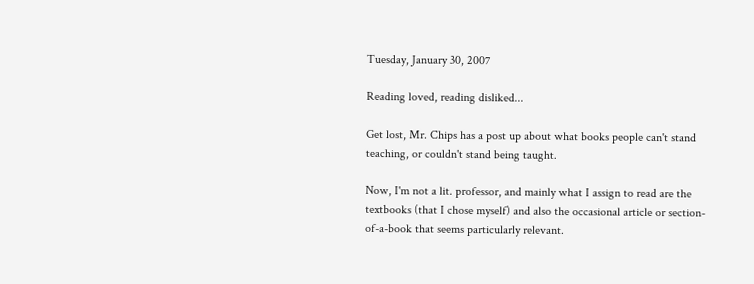Tuesday, January 30, 2007

Reading loved, reading disliked...

Get lost, Mr. Chips has a post up about what books people can't stand teaching, or couldn't stand being taught.

Now, I'm not a lit. professor, and mainly what I assign to read are the textbooks (that I chose myself) and also the occasional article or section-of-a-book that seems particularly relevant.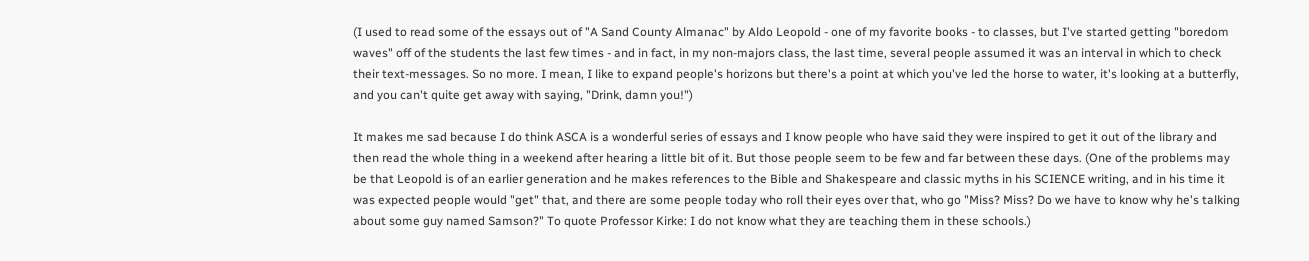(I used to read some of the essays out of "A Sand County Almanac" by Aldo Leopold - one of my favorite books - to classes, but I've started getting "boredom waves" off of the students the last few times - and in fact, in my non-majors class, the last time, several people assumed it was an interval in which to check their text-messages. So no more. I mean, I like to expand people's horizons but there's a point at which you've led the horse to water, it's looking at a butterfly, and you can't quite get away with saying, "Drink, damn you!")

It makes me sad because I do think ASCA is a wonderful series of essays and I know people who have said they were inspired to get it out of the library and then read the whole thing in a weekend after hearing a little bit of it. But those people seem to be few and far between these days. (One of the problems may be that Leopold is of an earlier generation and he makes references to the Bible and Shakespeare and classic myths in his SCIENCE writing, and in his time it was expected people would "get" that, and there are some people today who roll their eyes over that, who go "Miss? Miss? Do we have to know why he's talking about some guy named Samson?" To quote Professor Kirke: I do not know what they are teaching them in these schools.)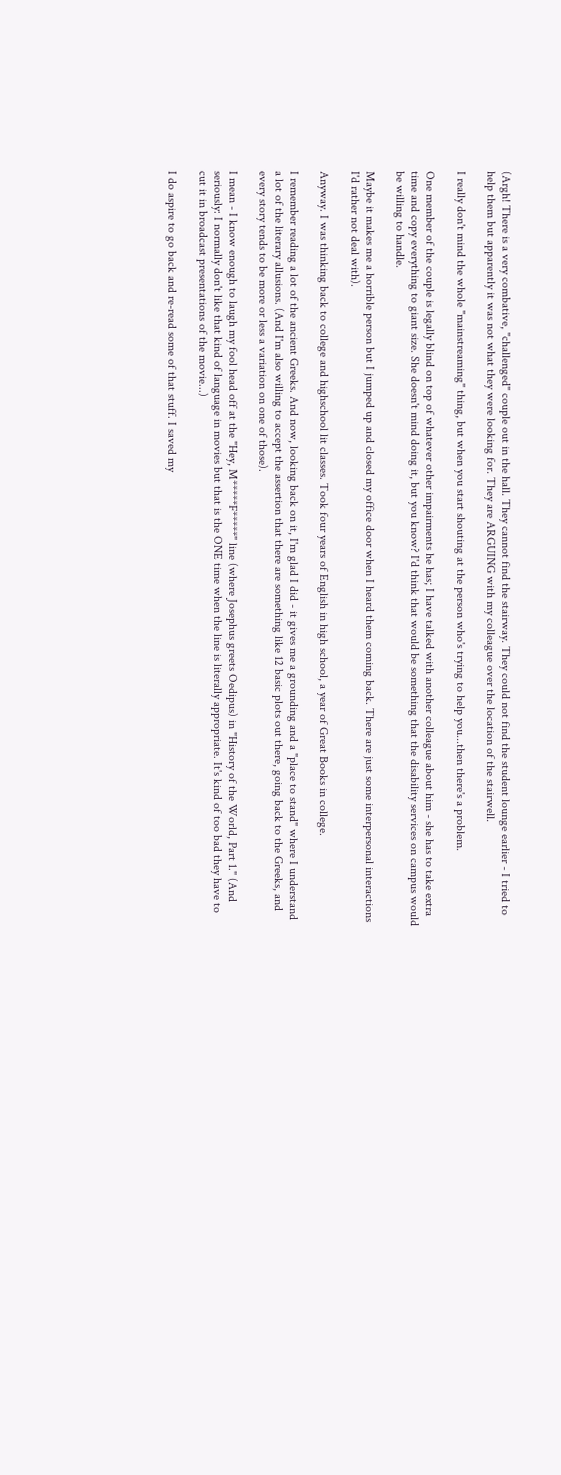(Argh! There is a very combative, "challenged" couple out in the hall. They cannot find the stairway. They could not find the student lounge earlier - I tried to help them but apparently it was not what they were looking for. They are ARGUING with my colleague over the location of the stairwell.

I really don't mind the whole "mainstreaming" thing, but when you start shouting at the person who's trying to help you...then there's a problem.

One member of the couple is legally blind on top of whatever other impairments he has; I have talked with another colleague about him - she has to take extra time and copy everything to giant size. She doesn't mind doing it, but you know? I'd think that would be something that the disability services on campus would be willing to handle.

Maybe it makes me a horrible person but I jumped up and closed my office door when I heard them coming back. There are just some interpersonal interactions I'd rather not deal with).

Anyway. I was thinking back to college and highschool lit classes. Took four years of English in high school, a year of Great Books in college.

I remember reading a lot of the ancient Greeks. And now, looking back on it, I'm glad I did - it gives me a grounding and a "place to stand" where I understand a lot of the literary allusions. (And I'm also willing to accept the assertion that there are something like 12 basic plots out there, going back to the Greeks, and every story tends to be more or less a variation on one of those).

I mean - I know enough to laugh my fool head off at the "Hey, M*****F*****" line (where Josephus greets Oedipus) in "History of the World, Part 1." (And seriously: I normally don't like that kind of language in movies but that is the ONE time when the line is literally appropriate. It's kind of too bad they have to cut it in broadcast presentations of the movie...)

I do aspire to go back and re-read some of that stuff. I saved my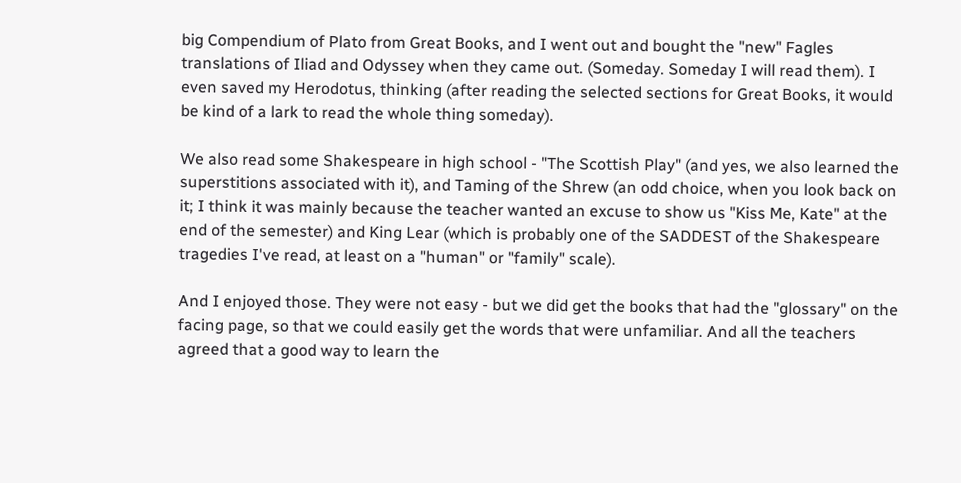big Compendium of Plato from Great Books, and I went out and bought the "new" Fagles translations of Iliad and Odyssey when they came out. (Someday. Someday I will read them). I even saved my Herodotus, thinking (after reading the selected sections for Great Books, it would be kind of a lark to read the whole thing someday).

We also read some Shakespeare in high school - "The Scottish Play" (and yes, we also learned the superstitions associated with it), and Taming of the Shrew (an odd choice, when you look back on it; I think it was mainly because the teacher wanted an excuse to show us "Kiss Me, Kate" at the end of the semester) and King Lear (which is probably one of the SADDEST of the Shakespeare tragedies I've read, at least on a "human" or "family" scale).

And I enjoyed those. They were not easy - but we did get the books that had the "glossary" on the facing page, so that we could easily get the words that were unfamiliar. And all the teachers agreed that a good way to learn the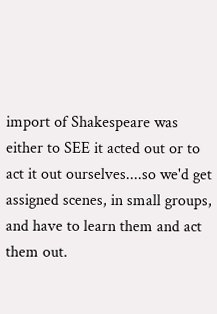import of Shakespeare was either to SEE it acted out or to act it out ourselves....so we'd get assigned scenes, in small groups, and have to learn them and act them out.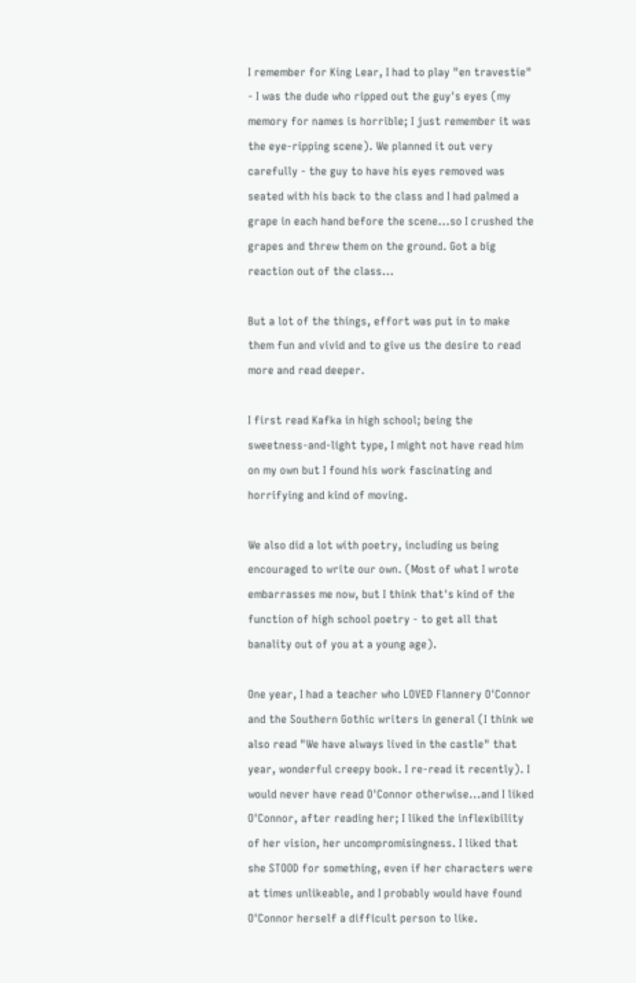I remember for King Lear, I had to play "en travestie" - I was the dude who ripped out the guy's eyes (my memory for names is horrible; I just remember it was the eye-ripping scene). We planned it out very carefully - the guy to have his eyes removed was seated with his back to the class and I had palmed a grape in each hand before the scene...so I crushed the grapes and threw them on the ground. Got a big reaction out of the class...

But a lot of the things, effort was put in to make them fun and vivid and to give us the desire to read more and read deeper.

I first read Kafka in high school; being the sweetness-and-light type, I might not have read him on my own but I found his work fascinating and horrifying and kind of moving.

We also did a lot with poetry, including us being encouraged to write our own. (Most of what I wrote embarrasses me now, but I think that's kind of the function of high school poetry - to get all that banality out of you at a young age).

One year, I had a teacher who LOVED Flannery O'Connor and the Southern Gothic writers in general (I think we also read "We have always lived in the castle" that year, wonderful creepy book. I re-read it recently). I would never have read O'Connor otherwise...and I liked O'Connor, after reading her; I liked the inflexibility of her vision, her uncompromisingness. I liked that she STOOD for something, even if her characters were at times unlikeable, and I probably would have found O'Connor herself a difficult person to like.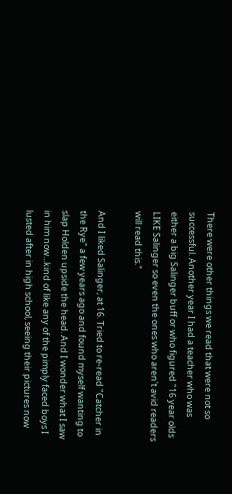There were other things we read that were not so successful. Another year I had a teacher who was either a big Salinger buff or who figured "16 year olds LIKE Salinger so even the ones who aren't avid readers will read this."

And I liked Salinger, at 16. Tried to re-read "Catcher in the Rye" a few years ago and found myself wanting to slap Holden upside the head. And I wonder what I saw in him now...kind of like any of the pimply faced boys I lusted after in high school, seeing their pictures now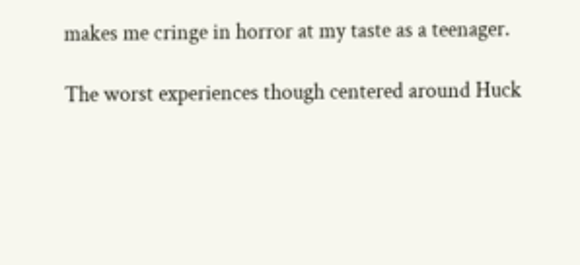makes me cringe in horror at my taste as a teenager.

The worst experiences though centered around Huck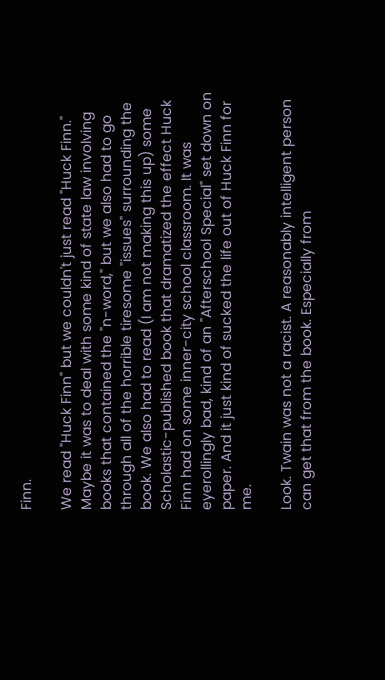Finn.

We read "Huck Finn" but we couldn't just read "Huck Finn." Maybe it was to deal with some kind of state law involving books that contained the "n-word," but we also had to go through all of the horrible tiresome "issues" surrounding the book. We also had to read (I am not making this up) some Scholastic-published book that dramatized the effect Huck Finn had on some inner-city school classroom. It was eyerollingly bad, kind of an "Afterschool Special" set down on paper. And it just kind of sucked the life out of Huck Finn for me.

Look. Twain was not a racist. A reasonably intelligent person can get that from the book. Especially from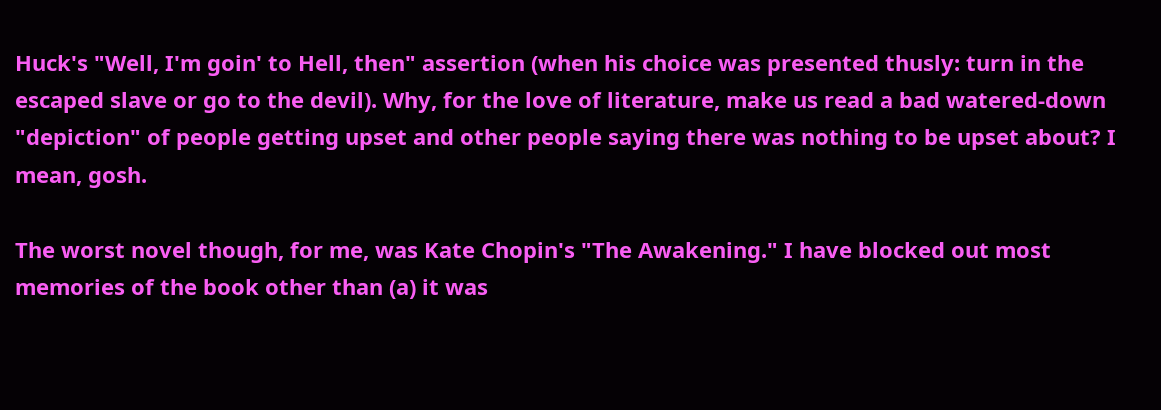Huck's "Well, I'm goin' to Hell, then" assertion (when his choice was presented thusly: turn in the escaped slave or go to the devil). Why, for the love of literature, make us read a bad watered-down "depiction" of people getting upset and other people saying there was nothing to be upset about? I mean, gosh.

The worst novel though, for me, was Kate Chopin's "The Awakening." I have blocked out most memories of the book other than (a) it was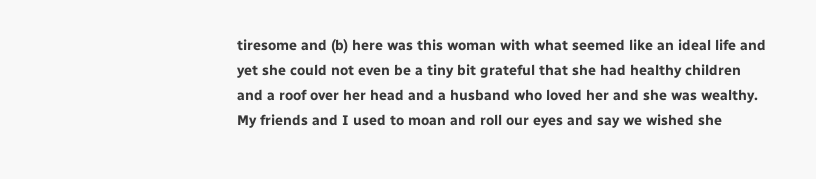tiresome and (b) here was this woman with what seemed like an ideal life and yet she could not even be a tiny bit grateful that she had healthy children and a roof over her head and a husband who loved her and she was wealthy. My friends and I used to moan and roll our eyes and say we wished she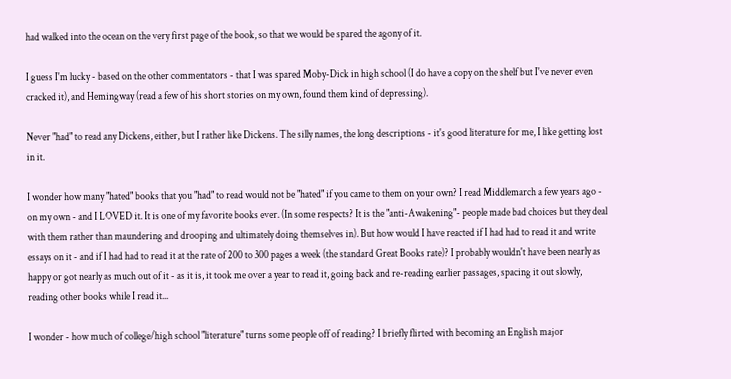had walked into the ocean on the very first page of the book, so that we would be spared the agony of it.

I guess I'm lucky - based on the other commentators - that I was spared Moby-Dick in high school (I do have a copy on the shelf but I've never even cracked it), and Hemingway (read a few of his short stories on my own, found them kind of depressing).

Never "had" to read any Dickens, either, but I rather like Dickens. The silly names, the long descriptions - it's good literature for me, I like getting lost in it.

I wonder how many "hated" books that you "had" to read would not be "hated" if you came to them on your own? I read Middlemarch a few years ago - on my own - and I LOVED it. It is one of my favorite books ever. (In some respects? It is the "anti-Awakening"- people made bad choices but they deal with them rather than maundering and drooping and ultimately doing themselves in). But how would I have reacted if I had had to read it and write essays on it - and if I had had to read it at the rate of 200 to 300 pages a week (the standard Great Books rate)? I probably wouldn't have been nearly as happy or got nearly as much out of it - as it is, it took me over a year to read it, going back and re-reading earlier passages, spacing it out slowly, reading other books while I read it...

I wonder - how much of college/high school "literature" turns some people off of reading? I briefly flirted with becoming an English major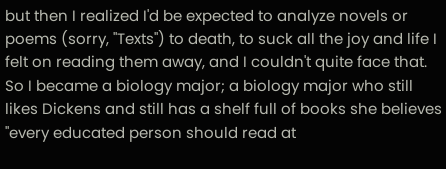but then I realized I'd be expected to analyze novels or poems (sorry, "Texts") to death, to suck all the joy and life I felt on reading them away, and I couldn't quite face that. So I became a biology major; a biology major who still likes Dickens and still has a shelf full of books she believes "every educated person should read at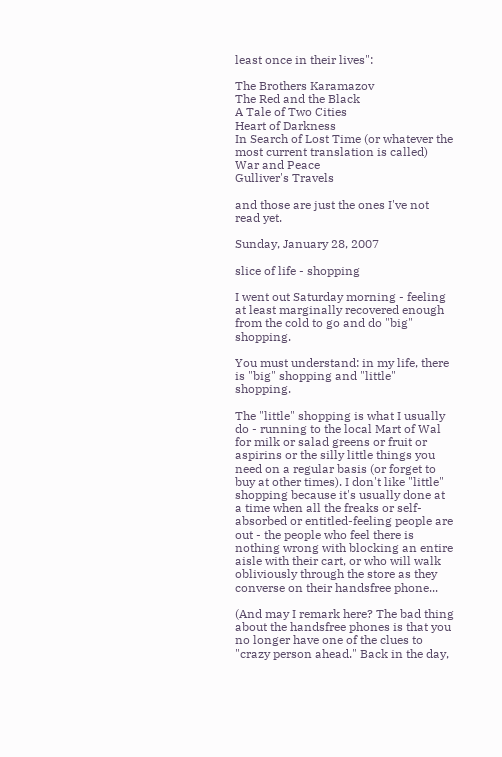least once in their lives":

The Brothers Karamazov
The Red and the Black
A Tale of Two Cities
Heart of Darkness
In Search of Lost Time (or whatever the most current translation is called)
War and Peace
Gulliver's Travels

and those are just the ones I've not read yet.

Sunday, January 28, 2007

slice of life - shopping

I went out Saturday morning - feeling at least marginally recovered enough from the cold to go and do "big" shopping.

You must understand: in my life, there is "big" shopping and "little" shopping.

The "little" shopping is what I usually do - running to the local Mart of Wal for milk or salad greens or fruit or aspirins or the silly little things you need on a regular basis (or forget to buy at other times). I don't like "little" shopping because it's usually done at a time when all the freaks or self-absorbed or entitled-feeling people are out - the people who feel there is nothing wrong with blocking an entire aisle with their cart, or who will walk obliviously through the store as they converse on their handsfree phone...

(And may I remark here? The bad thing about the handsfree phones is that you no longer have one of the clues to "crazy person ahead." Back in the day,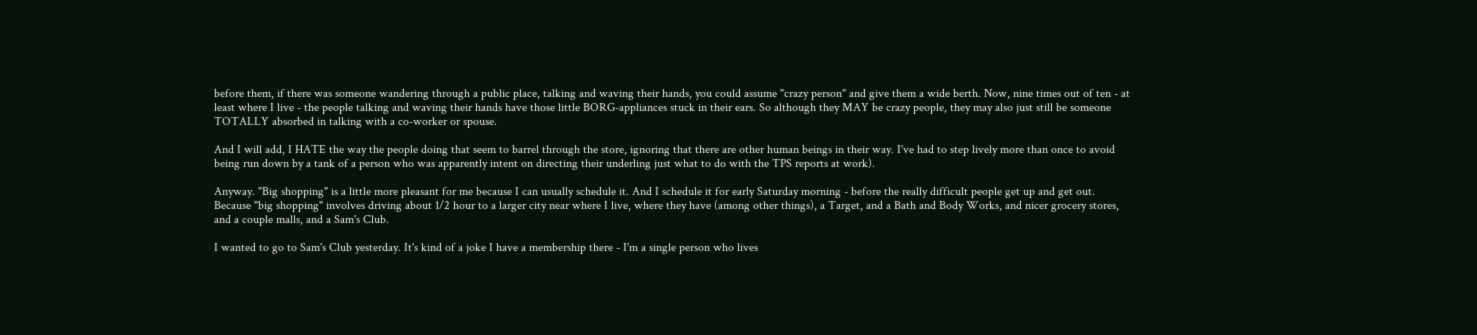before them, if there was someone wandering through a public place, talking and waving their hands, you could assume "crazy person" and give them a wide berth. Now, nine times out of ten - at least where I live - the people talking and waving their hands have those little BORG-appliances stuck in their ears. So although they MAY be crazy people, they may also just still be someone TOTALLY absorbed in talking with a co-worker or spouse.

And I will add, I HATE the way the people doing that seem to barrel through the store, ignoring that there are other human beings in their way. I've had to step lively more than once to avoid being run down by a tank of a person who was apparently intent on directing their underling just what to do with the TPS reports at work).

Anyway. "Big shopping" is a little more pleasant for me because I can usually schedule it. And I schedule it for early Saturday morning - before the really difficult people get up and get out. Because "big shopping" involves driving about 1/2 hour to a larger city near where I live, where they have (among other things), a Target, and a Bath and Body Works, and nicer grocery stores, and a couple malls, and a Sam's Club.

I wanted to go to Sam's Club yesterday. It's kind of a joke I have a membership there - I'm a single person who lives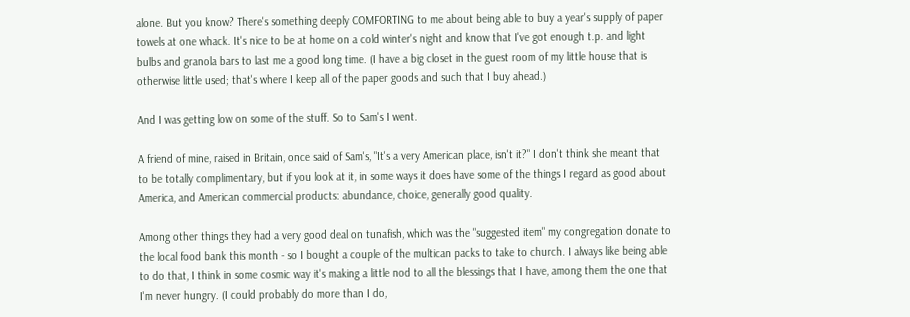alone. But you know? There's something deeply COMFORTING to me about being able to buy a year's supply of paper towels at one whack. It's nice to be at home on a cold winter's night and know that I've got enough t.p. and light bulbs and granola bars to last me a good long time. (I have a big closet in the guest room of my little house that is otherwise little used; that's where I keep all of the paper goods and such that I buy ahead.)

And I was getting low on some of the stuff. So to Sam's I went.

A friend of mine, raised in Britain, once said of Sam's, "It's a very American place, isn't it?" I don't think she meant that to be totally complimentary, but if you look at it, in some ways it does have some of the things I regard as good about America, and American commercial products: abundance, choice, generally good quality.

Among other things they had a very good deal on tunafish, which was the "suggested item" my congregation donate to the local food bank this month - so I bought a couple of the multican packs to take to church. I always like being able to do that, I think in some cosmic way it's making a little nod to all the blessings that I have, among them the one that I'm never hungry. (I could probably do more than I do,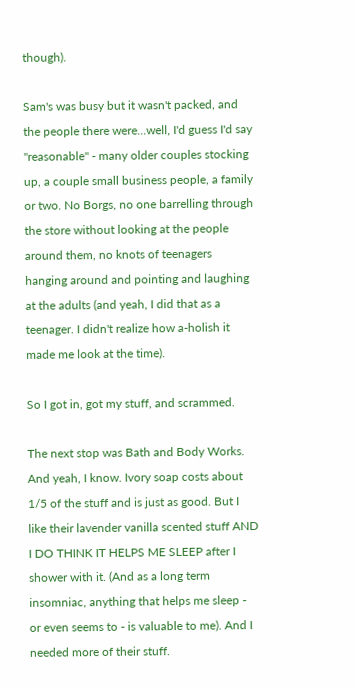though).

Sam's was busy but it wasn't packed, and the people there were...well, I'd guess I'd say "reasonable" - many older couples stocking up, a couple small business people, a family or two. No Borgs, no one barrelling through the store without looking at the people around them, no knots of teenagers hanging around and pointing and laughing at the adults (and yeah, I did that as a teenager. I didn't realize how a-holish it made me look at the time).

So I got in, got my stuff, and scrammed.

The next stop was Bath and Body Works. And yeah, I know. Ivory soap costs about 1/5 of the stuff and is just as good. But I like their lavender vanilla scented stuff AND I DO THINK IT HELPS ME SLEEP after I shower with it. (And as a long term insomniac, anything that helps me sleep - or even seems to - is valuable to me). And I needed more of their stuff.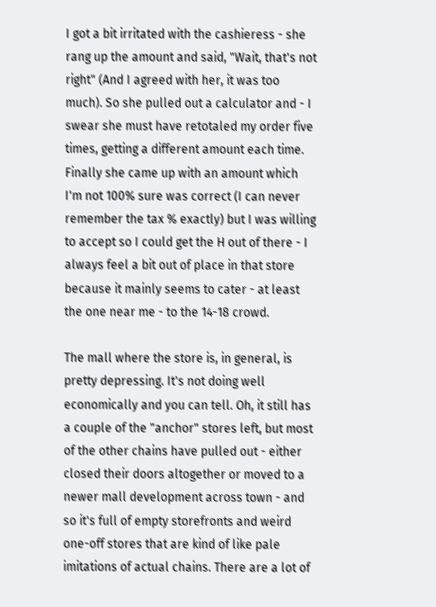I got a bit irritated with the cashieress - she rang up the amount and said, "Wait, that's not right" (And I agreed with her, it was too much). So she pulled out a calculator and - I swear she must have retotaled my order five times, getting a different amount each time. Finally she came up with an amount which I'm not 100% sure was correct (I can never remember the tax % exactly) but I was willing to accept so I could get the H out of there - I always feel a bit out of place in that store because it mainly seems to cater - at least the one near me - to the 14-18 crowd.

The mall where the store is, in general, is pretty depressing. It's not doing well economically and you can tell. Oh, it still has a couple of the "anchor" stores left, but most of the other chains have pulled out - either closed their doors altogether or moved to a newer mall development across town - and so it's full of empty storefronts and weird one-off stores that are kind of like pale imitations of actual chains. There are a lot of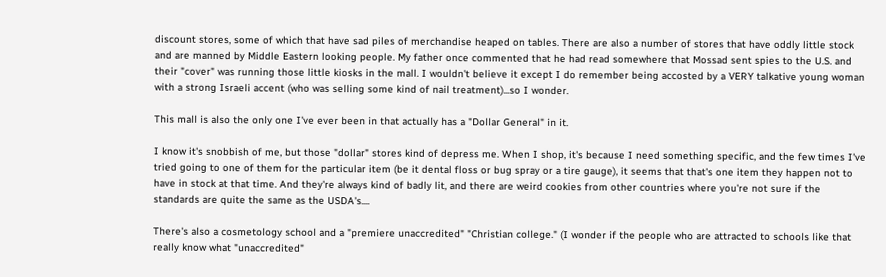discount stores, some of which that have sad piles of merchandise heaped on tables. There are also a number of stores that have oddly little stock and are manned by Middle Eastern looking people. My father once commented that he had read somewhere that Mossad sent spies to the U.S. and their "cover" was running those little kiosks in the mall. I wouldn't believe it except I do remember being accosted by a VERY talkative young woman with a strong Israeli accent (who was selling some kind of nail treatment)...so I wonder.

This mall is also the only one I've ever been in that actually has a "Dollar General" in it.

I know it's snobbish of me, but those "dollar" stores kind of depress me. When I shop, it's because I need something specific, and the few times I've tried going to one of them for the particular item (be it dental floss or bug spray or a tire gauge), it seems that that's one item they happen not to have in stock at that time. And they're always kind of badly lit, and there are weird cookies from other countries where you're not sure if the standards are quite the same as the USDA's....

There's also a cosmetology school and a "premiere unaccredited" "Christian college." (I wonder if the people who are attracted to schools like that really know what "unaccredited"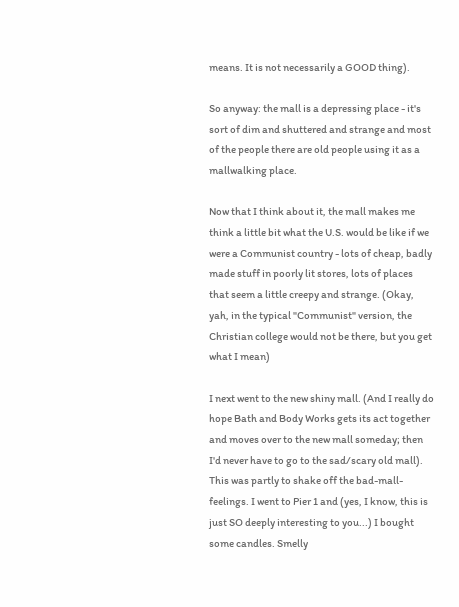means. It is not necessarily a GOOD thing).

So anyway: the mall is a depressing place - it's sort of dim and shuttered and strange and most of the people there are old people using it as a mallwalking place.

Now that I think about it, the mall makes me think a little bit what the U.S. would be like if we were a Communist country - lots of cheap, badly made stuff in poorly lit stores, lots of places that seem a little creepy and strange. (Okay, yah, in the typical "Communist" version, the Christian college would not be there, but you get what I mean)

I next went to the new shiny mall. (And I really do hope Bath and Body Works gets its act together and moves over to the new mall someday; then I'd never have to go to the sad/scary old mall). This was partly to shake off the bad-mall-feelings. I went to Pier 1 and (yes, I know, this is just SO deeply interesting to you...) I bought some candles. Smelly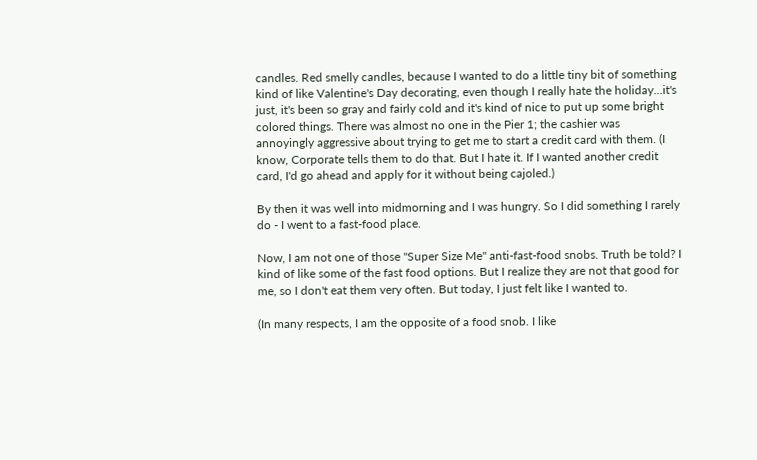candles. Red smelly candles, because I wanted to do a little tiny bit of something kind of like Valentine's Day decorating, even though I really hate the holiday...it's just, it's been so gray and fairly cold and it's kind of nice to put up some bright colored things. There was almost no one in the Pier 1; the cashier was annoyingly aggressive about trying to get me to start a credit card with them. (I know, Corporate tells them to do that. But I hate it. If I wanted another credit card, I'd go ahead and apply for it without being cajoled.)

By then it was well into midmorning and I was hungry. So I did something I rarely do - I went to a fast-food place.

Now, I am not one of those "Super Size Me" anti-fast-food snobs. Truth be told? I kind of like some of the fast food options. But I realize they are not that good for me, so I don't eat them very often. But today, I just felt like I wanted to.

(In many respects, I am the opposite of a food snob. I like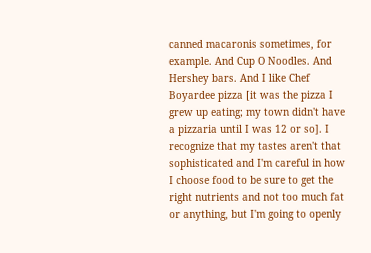canned macaronis sometimes, for example. And Cup O Noodles. And Hershey bars. And I like Chef Boyardee pizza [it was the pizza I grew up eating; my town didn't have a pizzaria until I was 12 or so]. I recognize that my tastes aren't that sophisticated and I'm careful in how I choose food to be sure to get the right nutrients and not too much fat or anything, but I'm going to openly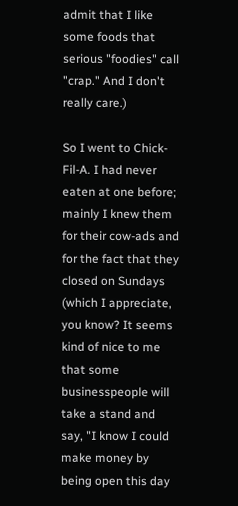admit that I like some foods that serious "foodies" call "crap." And I don't really care.)

So I went to Chick-Fil-A. I had never eaten at one before; mainly I knew them for their cow-ads and for the fact that they closed on Sundays (which I appreciate, you know? It seems kind of nice to me that some businesspeople will take a stand and say, "I know I could make money by being open this day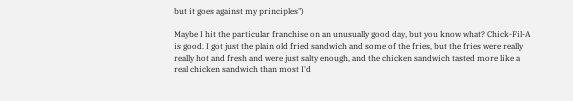but it goes against my principles")

Maybe I hit the particular franchise on an unusually good day, but you know what? Chick-Fil-A is good. I got just the plain old fried sandwich and some of the fries, but the fries were really really hot and fresh and were just salty enough, and the chicken sandwich tasted more like a real chicken sandwich than most I'd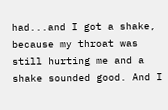had...and I got a shake, because my throat was still hurting me and a shake sounded good. And I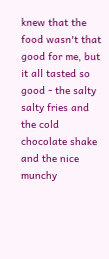knew that the food wasn't that good for me, but it all tasted so good - the salty salty fries and the cold chocolate shake and the nice munchy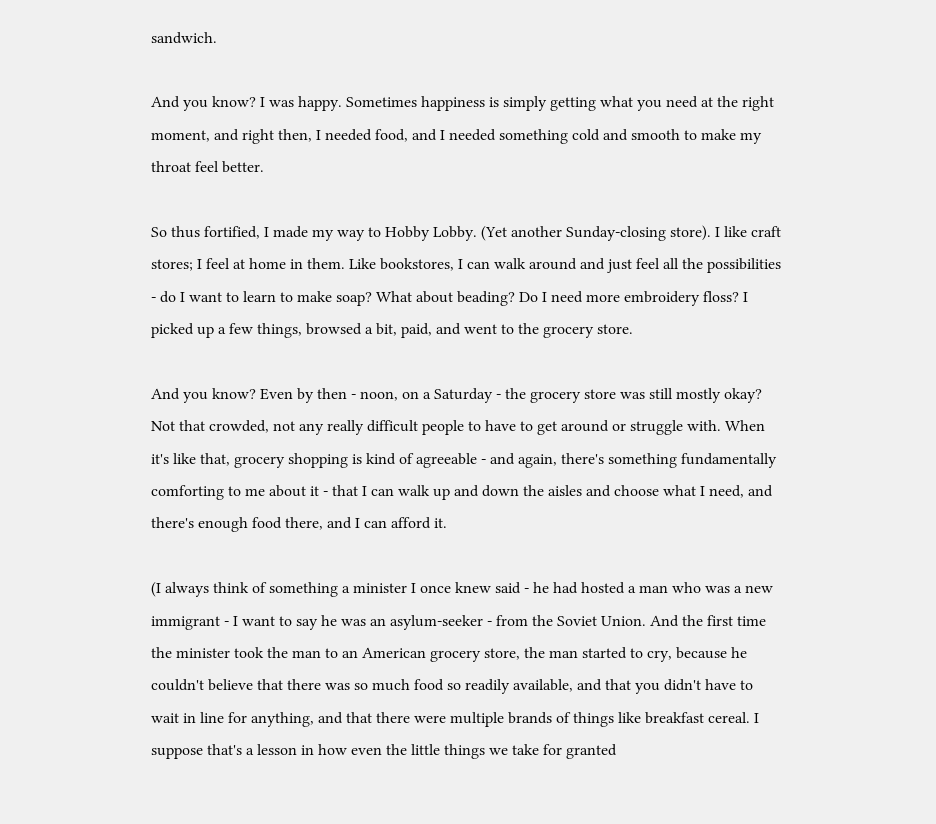sandwich.

And you know? I was happy. Sometimes happiness is simply getting what you need at the right moment, and right then, I needed food, and I needed something cold and smooth to make my throat feel better.

So thus fortified, I made my way to Hobby Lobby. (Yet another Sunday-closing store). I like craft stores; I feel at home in them. Like bookstores, I can walk around and just feel all the possibilities - do I want to learn to make soap? What about beading? Do I need more embroidery floss? I picked up a few things, browsed a bit, paid, and went to the grocery store.

And you know? Even by then - noon, on a Saturday - the grocery store was still mostly okay? Not that crowded, not any really difficult people to have to get around or struggle with. When it's like that, grocery shopping is kind of agreeable - and again, there's something fundamentally comforting to me about it - that I can walk up and down the aisles and choose what I need, and there's enough food there, and I can afford it.

(I always think of something a minister I once knew said - he had hosted a man who was a new immigrant - I want to say he was an asylum-seeker - from the Soviet Union. And the first time the minister took the man to an American grocery store, the man started to cry, because he couldn't believe that there was so much food so readily available, and that you didn't have to wait in line for anything, and that there were multiple brands of things like breakfast cereal. I suppose that's a lesson in how even the little things we take for granted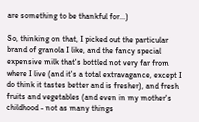are something to be thankful for...)

So, thinking on that, I picked out the particular brand of granola I like, and the fancy special expensive milk that's bottled not very far from where I live (and it's a total extravagance, except I do think it tastes better and is fresher), and fresh fruits and vegetables (and even in my mother's childhood - not as many things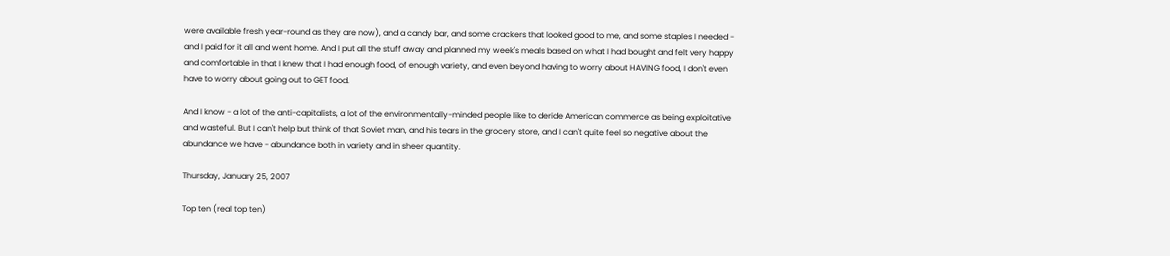were available fresh year-round as they are now), and a candy bar, and some crackers that looked good to me, and some staples I needed - and I paid for it all and went home. And I put all the stuff away and planned my week's meals based on what I had bought and felt very happy and comfortable in that I knew that I had enough food, of enough variety, and even beyond having to worry about HAVING food, I don't even have to worry about going out to GET food.

And I know - a lot of the anti-capitalists, a lot of the environmentally-minded people like to deride American commerce as being exploitative and wasteful. But I can't help but think of that Soviet man, and his tears in the grocery store, and I can't quite feel so negative about the abundance we have - abundance both in variety and in sheer quantity.

Thursday, January 25, 2007

Top ten (real top ten)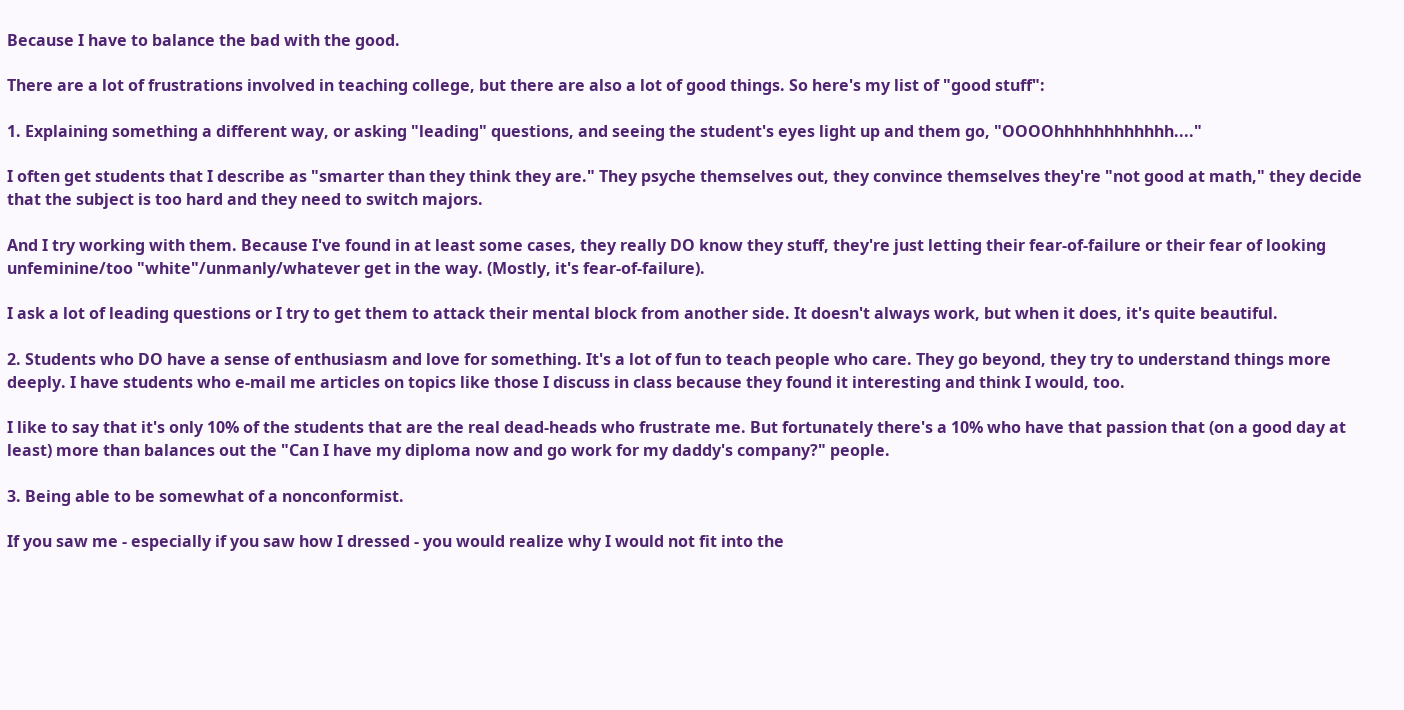Because I have to balance the bad with the good.

There are a lot of frustrations involved in teaching college, but there are also a lot of good things. So here's my list of "good stuff":

1. Explaining something a different way, or asking "leading" questions, and seeing the student's eyes light up and them go, "OOOOhhhhhhhhhhhh...."

I often get students that I describe as "smarter than they think they are." They psyche themselves out, they convince themselves they're "not good at math," they decide that the subject is too hard and they need to switch majors.

And I try working with them. Because I've found in at least some cases, they really DO know they stuff, they're just letting their fear-of-failure or their fear of looking unfeminine/too "white"/unmanly/whatever get in the way. (Mostly, it's fear-of-failure).

I ask a lot of leading questions or I try to get them to attack their mental block from another side. It doesn't always work, but when it does, it's quite beautiful.

2. Students who DO have a sense of enthusiasm and love for something. It's a lot of fun to teach people who care. They go beyond, they try to understand things more deeply. I have students who e-mail me articles on topics like those I discuss in class because they found it interesting and think I would, too.

I like to say that it's only 10% of the students that are the real dead-heads who frustrate me. But fortunately there's a 10% who have that passion that (on a good day at least) more than balances out the "Can I have my diploma now and go work for my daddy's company?" people.

3. Being able to be somewhat of a nonconformist.

If you saw me - especially if you saw how I dressed - you would realize why I would not fit into the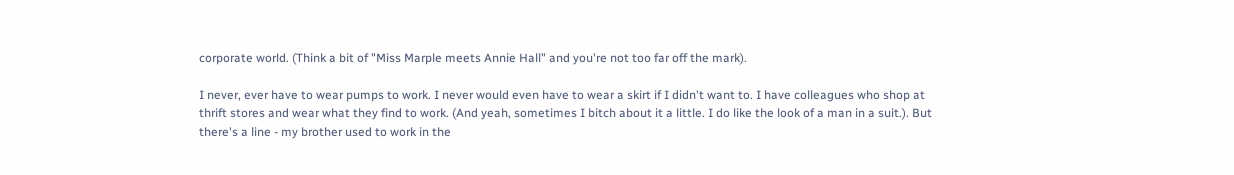corporate world. (Think a bit of "Miss Marple meets Annie Hall" and you're not too far off the mark).

I never, ever have to wear pumps to work. I never would even have to wear a skirt if I didn't want to. I have colleagues who shop at thrift stores and wear what they find to work. (And yeah, sometimes I bitch about it a little. I do like the look of a man in a suit.). But there's a line - my brother used to work in the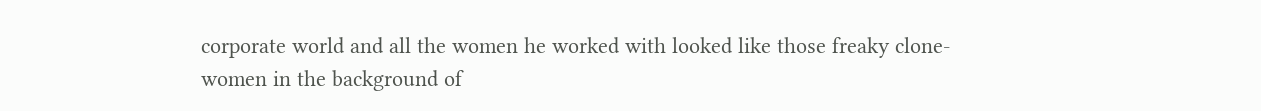corporate world and all the women he worked with looked like those freaky clone-women in the background of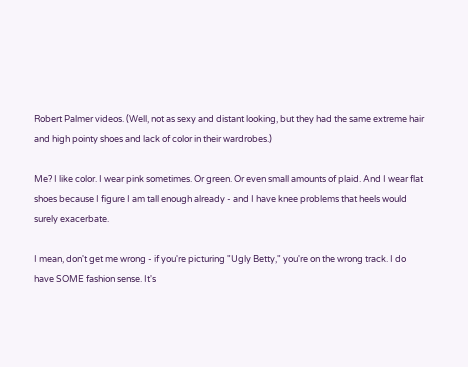Robert Palmer videos. (Well, not as sexy and distant looking, but they had the same extreme hair and high pointy shoes and lack of color in their wardrobes.)

Me? I like color. I wear pink sometimes. Or green. Or even small amounts of plaid. And I wear flat shoes because I figure I am tall enough already - and I have knee problems that heels would surely exacerbate.

I mean, don't get me wrong - if you're picturing "Ugly Betty," you're on the wrong track. I do have SOME fashion sense. It's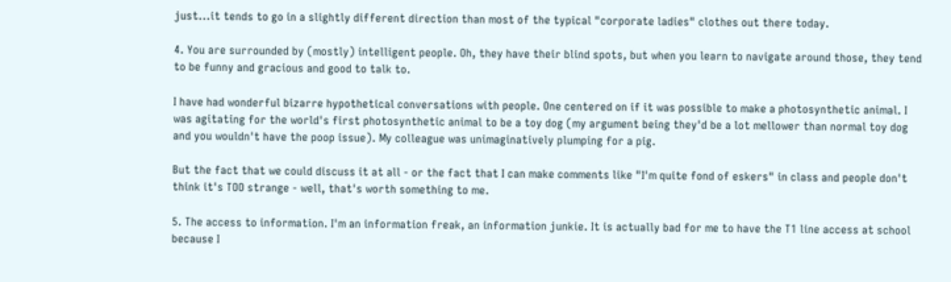just...it tends to go in a slightly different direction than most of the typical "corporate ladies" clothes out there today.

4. You are surrounded by (mostly) intelligent people. Oh, they have their blind spots, but when you learn to navigate around those, they tend to be funny and gracious and good to talk to.

I have had wonderful bizarre hypothetical conversations with people. One centered on if it was possible to make a photosynthetic animal. I was agitating for the world's first photosynthetic animal to be a toy dog (my argument being they'd be a lot mellower than normal toy dog and you wouldn't have the poop issue). My colleague was unimaginatively plumping for a pig.

But the fact that we could discuss it at all - or the fact that I can make comments like "I'm quite fond of eskers" in class and people don't think it's TOO strange - well, that's worth something to me.

5. The access to information. I'm an information freak, an information junkie. It is actually bad for me to have the T1 line access at school because I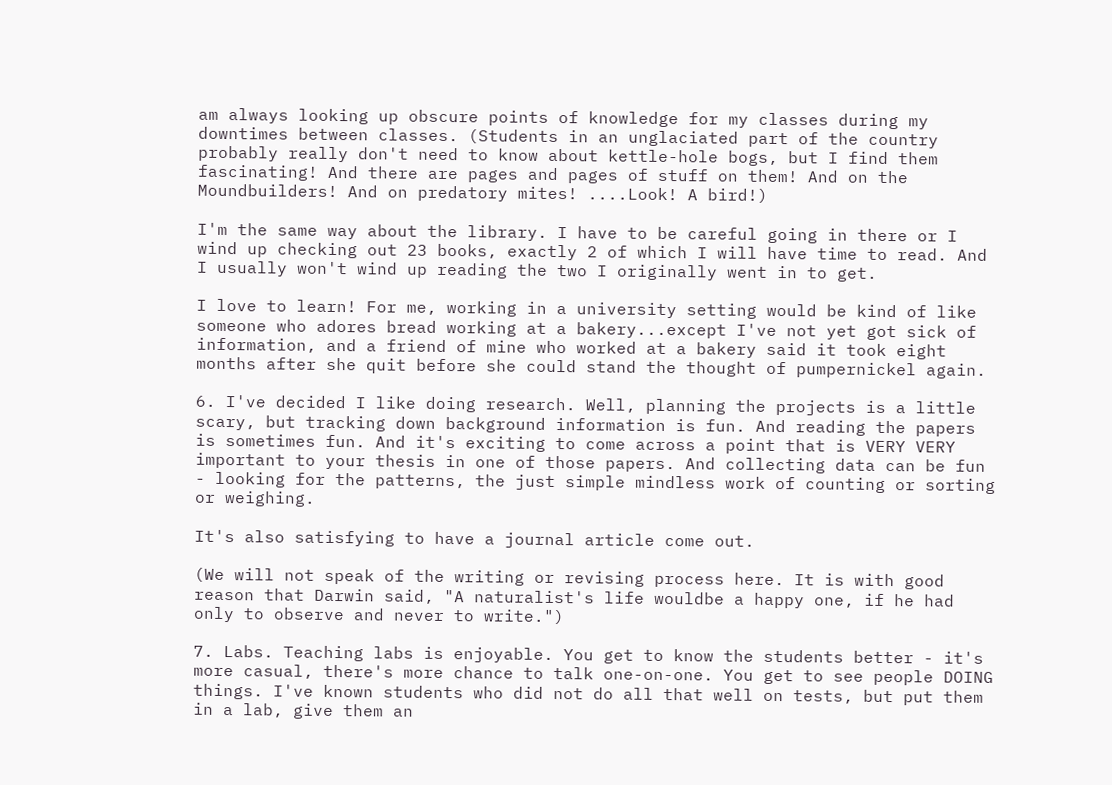am always looking up obscure points of knowledge for my classes during my downtimes between classes. (Students in an unglaciated part of the country probably really don't need to know about kettle-hole bogs, but I find them fascinating! And there are pages and pages of stuff on them! And on the Moundbuilders! And on predatory mites! ....Look! A bird!)

I'm the same way about the library. I have to be careful going in there or I wind up checking out 23 books, exactly 2 of which I will have time to read. And I usually won't wind up reading the two I originally went in to get.

I love to learn! For me, working in a university setting would be kind of like someone who adores bread working at a bakery...except I've not yet got sick of information, and a friend of mine who worked at a bakery said it took eight months after she quit before she could stand the thought of pumpernickel again.

6. I've decided I like doing research. Well, planning the projects is a little scary, but tracking down background information is fun. And reading the papers is sometimes fun. And it's exciting to come across a point that is VERY VERY important to your thesis in one of those papers. And collecting data can be fun - looking for the patterns, the just simple mindless work of counting or sorting or weighing.

It's also satisfying to have a journal article come out.

(We will not speak of the writing or revising process here. It is with good reason that Darwin said, "A naturalist's life wouldbe a happy one, if he had only to observe and never to write.")

7. Labs. Teaching labs is enjoyable. You get to know the students better - it's more casual, there's more chance to talk one-on-one. You get to see people DOING things. I've known students who did not do all that well on tests, but put them in a lab, give them an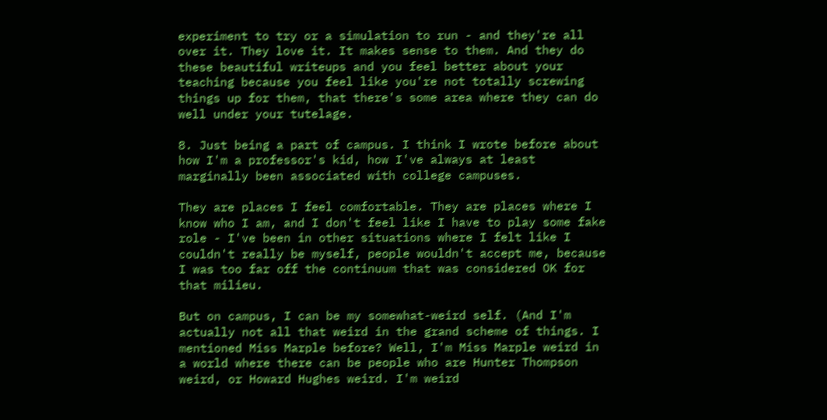experiment to try or a simulation to run - and they're all over it. They love it. It makes sense to them. And they do these beautiful writeups and you feel better about your teaching because you feel like you're not totally screwing things up for them, that there's some area where they can do well under your tutelage.

8. Just being a part of campus. I think I wrote before about how I'm a professor's kid, how I've always at least marginally been associated with college campuses.

They are places I feel comfortable. They are places where I know who I am, and I don't feel like I have to play some fake role - I've been in other situations where I felt like I couldn't really be myself, people wouldn't accept me, because I was too far off the continuum that was considered OK for that milieu.

But on campus, I can be my somewhat-weird self. (And I'm actually not all that weird in the grand scheme of things. I mentioned Miss Marple before? Well, I'm Miss Marple weird in a world where there can be people who are Hunter Thompson weird, or Howard Hughes weird. I'm weird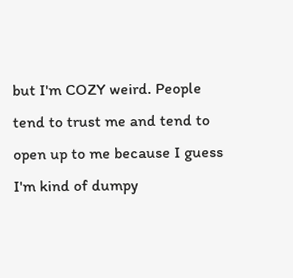but I'm COZY weird. People tend to trust me and tend to open up to me because I guess I'm kind of dumpy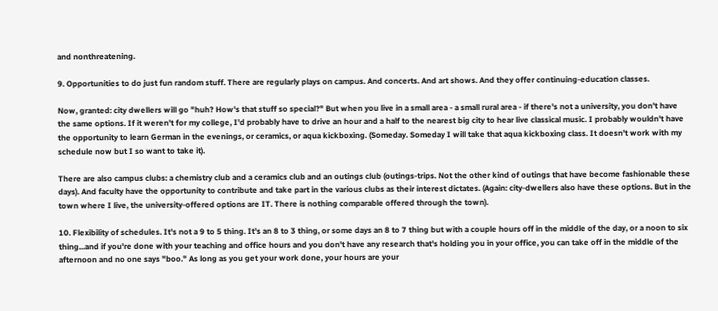and nonthreatening.

9. Opportunities to do just fun random stuff. There are regularly plays on campus. And concerts. And art shows. And they offer continuing-education classes.

Now, granted: city dwellers will go "huh? How's that stuff so special?" But when you live in a small area - a small rural area - if there's not a university, you don't have the same options. If it weren't for my college, I'd probably have to drive an hour and a half to the nearest big city to hear live classical music. I probably wouldn't have the opportunity to learn German in the evenings, or ceramics, or aqua kickboxing. (Someday. Someday I will take that aqua kickboxing class. It doesn't work with my schedule now but I so want to take it).

There are also campus clubs: a chemistry club and a ceramics club and an outings club (outings-trips. Not the other kind of outings that have become fashionable these days). And faculty have the opportunity to contribute and take part in the various clubs as their interest dictates. (Again: city-dwellers also have these options. But in the town where I live, the university-offered options are IT. There is nothing comparable offered through the town).

10. Flexibility of schedules. It's not a 9 to 5 thing. It's an 8 to 3 thing, or some days an 8 to 7 thing but with a couple hours off in the middle of the day, or a noon to six thing...and if you're done with your teaching and office hours and you don't have any research that's holding you in your office, you can take off in the middle of the afternoon and no one says "boo." As long as you get your work done, your hours are your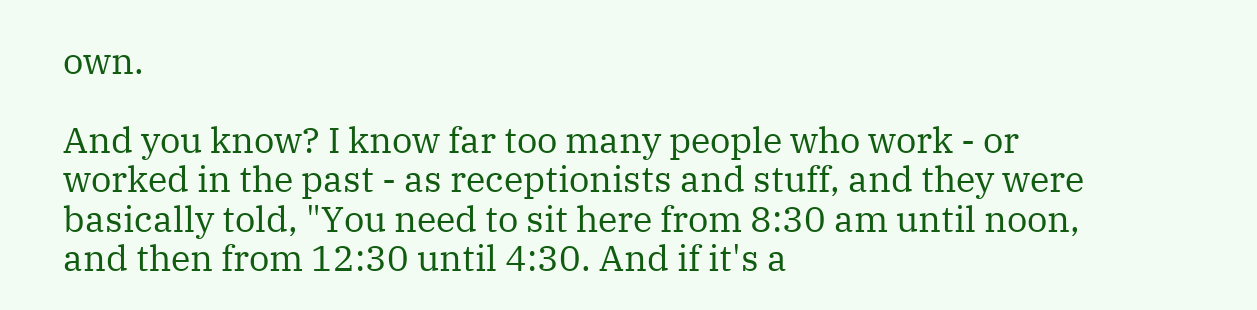own.

And you know? I know far too many people who work - or worked in the past - as receptionists and stuff, and they were basically told, "You need to sit here from 8:30 am until noon, and then from 12:30 until 4:30. And if it's a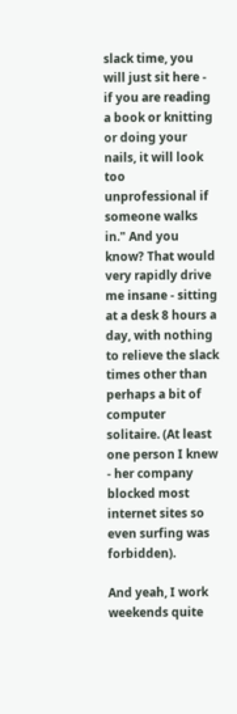slack time, you will just sit here - if you are reading a book or knitting or doing your nails, it will look too unprofessional if someone walks in." And you know? That would very rapidly drive me insane - sitting at a desk 8 hours a day, with nothing to relieve the slack times other than perhaps a bit of computer solitaire. (At least one person I knew - her company blocked most internet sites so even surfing was forbidden).

And yeah, I work weekends quite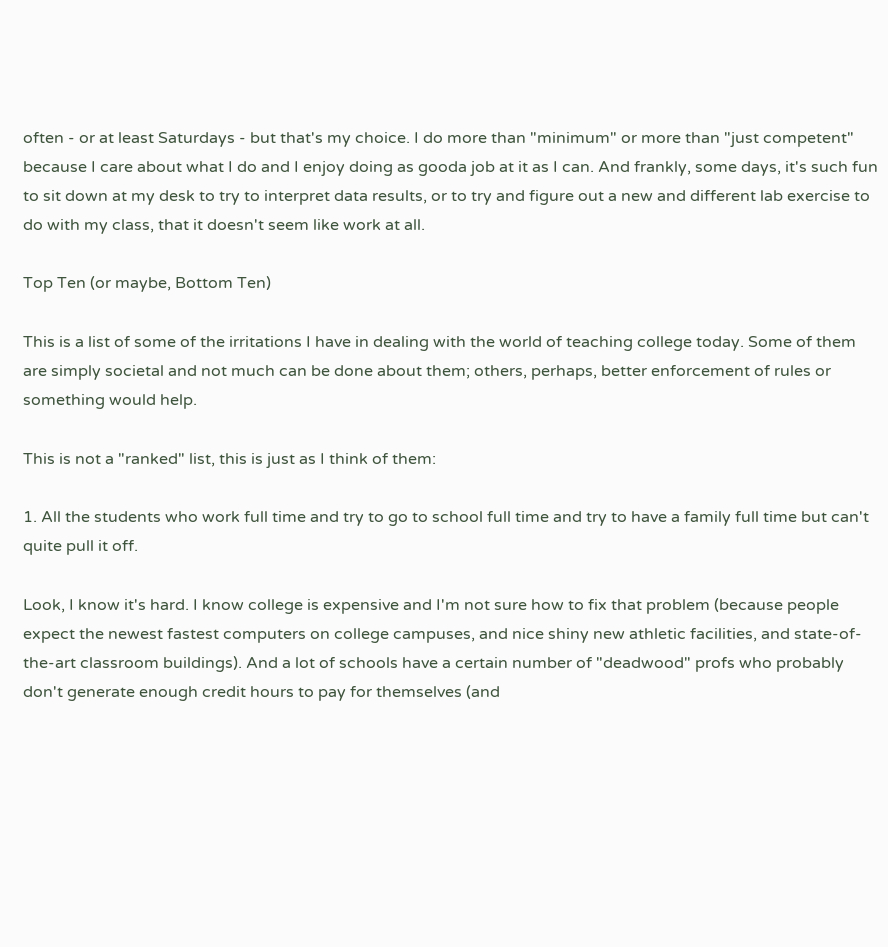often - or at least Saturdays - but that's my choice. I do more than "minimum" or more than "just competent" because I care about what I do and I enjoy doing as gooda job at it as I can. And frankly, some days, it's such fun to sit down at my desk to try to interpret data results, or to try and figure out a new and different lab exercise to do with my class, that it doesn't seem like work at all.

Top Ten (or maybe, Bottom Ten)

This is a list of some of the irritations I have in dealing with the world of teaching college today. Some of them are simply societal and not much can be done about them; others, perhaps, better enforcement of rules or something would help.

This is not a "ranked" list, this is just as I think of them:

1. All the students who work full time and try to go to school full time and try to have a family full time but can't quite pull it off.

Look, I know it's hard. I know college is expensive and I'm not sure how to fix that problem (because people expect the newest fastest computers on college campuses, and nice shiny new athletic facilities, and state-of-the-art classroom buildings). And a lot of schools have a certain number of "deadwood" profs who probably don't generate enough credit hours to pay for themselves (and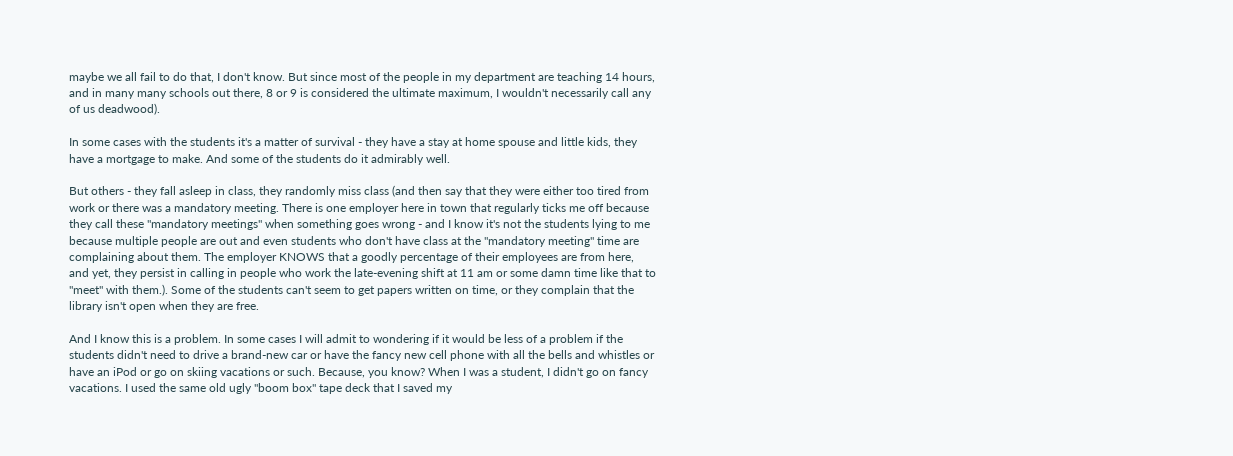maybe we all fail to do that, I don't know. But since most of the people in my department are teaching 14 hours, and in many many schools out there, 8 or 9 is considered the ultimate maximum, I wouldn't necessarily call any of us deadwood).

In some cases with the students it's a matter of survival - they have a stay at home spouse and little kids, they have a mortgage to make. And some of the students do it admirably well.

But others - they fall asleep in class, they randomly miss class (and then say that they were either too tired from work or there was a mandatory meeting. There is one employer here in town that regularly ticks me off because they call these "mandatory meetings" when something goes wrong - and I know it's not the students lying to me because multiple people are out and even students who don't have class at the "mandatory meeting" time are complaining about them. The employer KNOWS that a goodly percentage of their employees are from here, and yet, they persist in calling in people who work the late-evening shift at 11 am or some damn time like that to "meet" with them.). Some of the students can't seem to get papers written on time, or they complain that the library isn't open when they are free.

And I know this is a problem. In some cases I will admit to wondering if it would be less of a problem if the students didn't need to drive a brand-new car or have the fancy new cell phone with all the bells and whistles or have an iPod or go on skiing vacations or such. Because, you know? When I was a student, I didn't go on fancy vacations. I used the same old ugly "boom box" tape deck that I saved my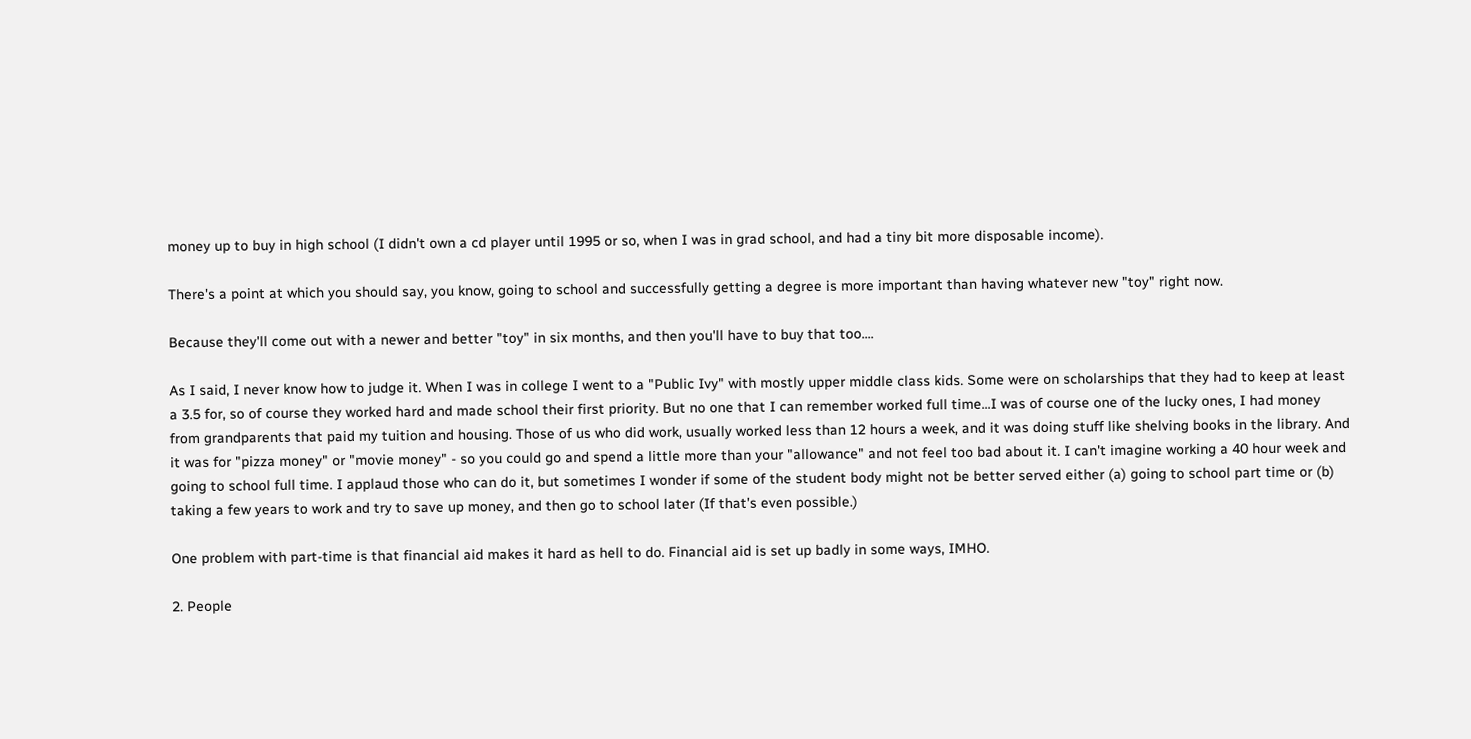money up to buy in high school (I didn't own a cd player until 1995 or so, when I was in grad school, and had a tiny bit more disposable income).

There's a point at which you should say, you know, going to school and successfully getting a degree is more important than having whatever new "toy" right now.

Because they'll come out with a newer and better "toy" in six months, and then you'll have to buy that too....

As I said, I never know how to judge it. When I was in college I went to a "Public Ivy" with mostly upper middle class kids. Some were on scholarships that they had to keep at least a 3.5 for, so of course they worked hard and made school their first priority. But no one that I can remember worked full time...I was of course one of the lucky ones, I had money from grandparents that paid my tuition and housing. Those of us who did work, usually worked less than 12 hours a week, and it was doing stuff like shelving books in the library. And it was for "pizza money" or "movie money" - so you could go and spend a little more than your "allowance" and not feel too bad about it. I can't imagine working a 40 hour week and going to school full time. I applaud those who can do it, but sometimes I wonder if some of the student body might not be better served either (a) going to school part time or (b) taking a few years to work and try to save up money, and then go to school later (If that's even possible.)

One problem with part-time is that financial aid makes it hard as hell to do. Financial aid is set up badly in some ways, IMHO.

2. People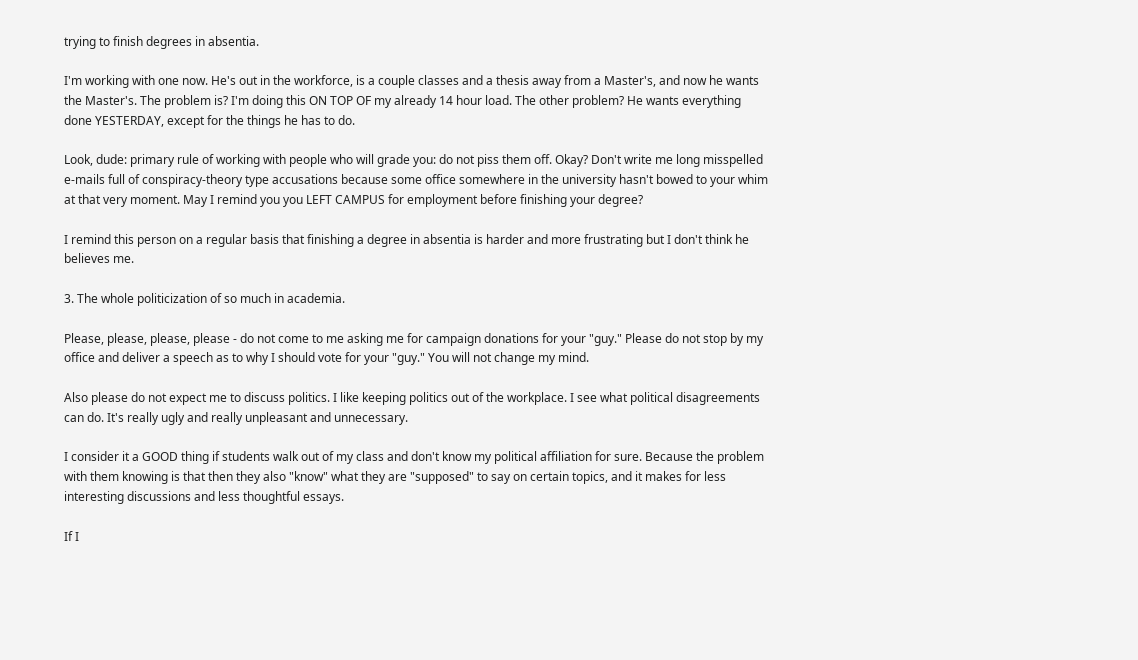trying to finish degrees in absentia.

I'm working with one now. He's out in the workforce, is a couple classes and a thesis away from a Master's, and now he wants the Master's. The problem is? I'm doing this ON TOP OF my already 14 hour load. The other problem? He wants everything done YESTERDAY, except for the things he has to do.

Look, dude: primary rule of working with people who will grade you: do not piss them off. Okay? Don't write me long misspelled e-mails full of conspiracy-theory type accusations because some office somewhere in the university hasn't bowed to your whim at that very moment. May I remind you you LEFT CAMPUS for employment before finishing your degree?

I remind this person on a regular basis that finishing a degree in absentia is harder and more frustrating but I don't think he believes me.

3. The whole politicization of so much in academia.

Please, please, please, please - do not come to me asking me for campaign donations for your "guy." Please do not stop by my office and deliver a speech as to why I should vote for your "guy." You will not change my mind.

Also please do not expect me to discuss politics. I like keeping politics out of the workplace. I see what political disagreements can do. It's really ugly and really unpleasant and unnecessary.

I consider it a GOOD thing if students walk out of my class and don't know my political affiliation for sure. Because the problem with them knowing is that then they also "know" what they are "supposed" to say on certain topics, and it makes for less interesting discussions and less thoughtful essays.

If I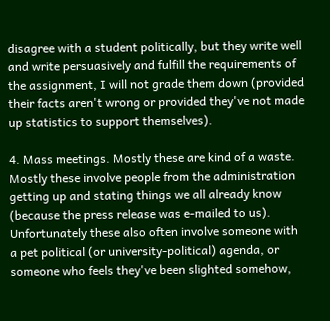disagree with a student politically, but they write well and write persuasively and fulfill the requirements of the assignment, I will not grade them down (provided their facts aren't wrong or provided they've not made up statistics to support themselves).

4. Mass meetings. Mostly these are kind of a waste. Mostly these involve people from the administration getting up and stating things we all already know (because the press release was e-mailed to us). Unfortunately these also often involve someone with a pet political (or university-political) agenda, or someone who feels they've been slighted somehow,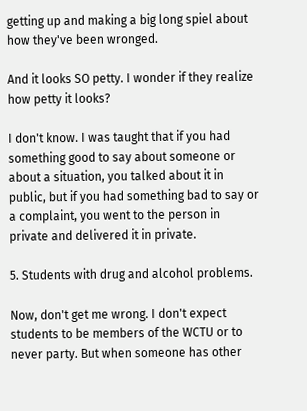getting up and making a big long spiel about how they've been wronged.

And it looks SO petty. I wonder if they realize how petty it looks?

I don't know. I was taught that if you had something good to say about someone or about a situation, you talked about it in public, but if you had something bad to say or a complaint, you went to the person in private and delivered it in private.

5. Students with drug and alcohol problems.

Now, don't get me wrong. I don't expect students to be members of the WCTU or to never party. But when someone has other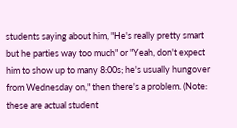students saying about him, "He's really pretty smart but he parties way too much" or "Yeah, don't expect him to show up to many 8:00s; he's usually hungover from Wednesday on," then there's a problem. (Note: these are actual student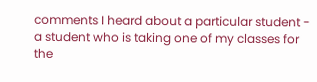comments I heard about a particular student - a student who is taking one of my classes for the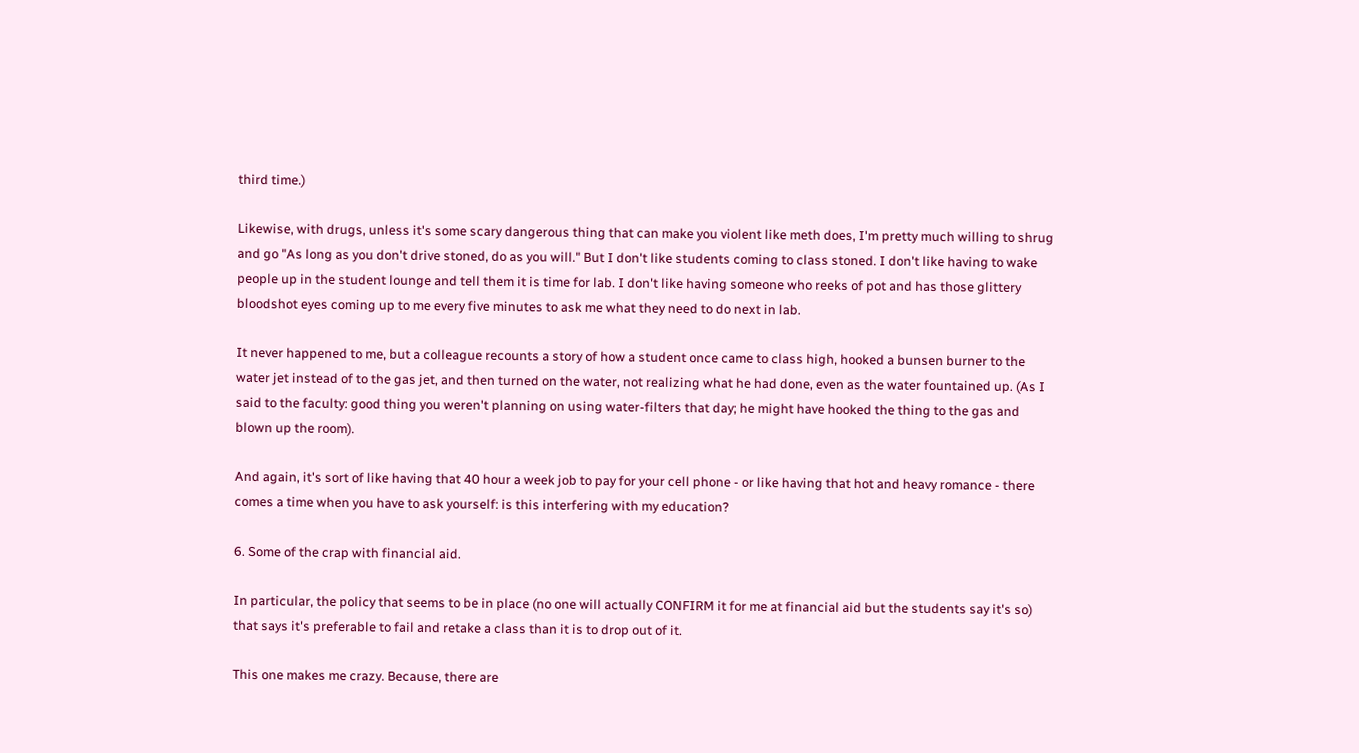third time.)

Likewise, with drugs, unless it's some scary dangerous thing that can make you violent like meth does, I'm pretty much willing to shrug and go "As long as you don't drive stoned, do as you will." But I don't like students coming to class stoned. I don't like having to wake people up in the student lounge and tell them it is time for lab. I don't like having someone who reeks of pot and has those glittery bloodshot eyes coming up to me every five minutes to ask me what they need to do next in lab.

It never happened to me, but a colleague recounts a story of how a student once came to class high, hooked a bunsen burner to the water jet instead of to the gas jet, and then turned on the water, not realizing what he had done, even as the water fountained up. (As I said to the faculty: good thing you weren't planning on using water-filters that day; he might have hooked the thing to the gas and blown up the room).

And again, it's sort of like having that 40 hour a week job to pay for your cell phone - or like having that hot and heavy romance - there comes a time when you have to ask yourself: is this interfering with my education?

6. Some of the crap with financial aid.

In particular, the policy that seems to be in place (no one will actually CONFIRM it for me at financial aid but the students say it's so) that says it's preferable to fail and retake a class than it is to drop out of it.

This one makes me crazy. Because, there are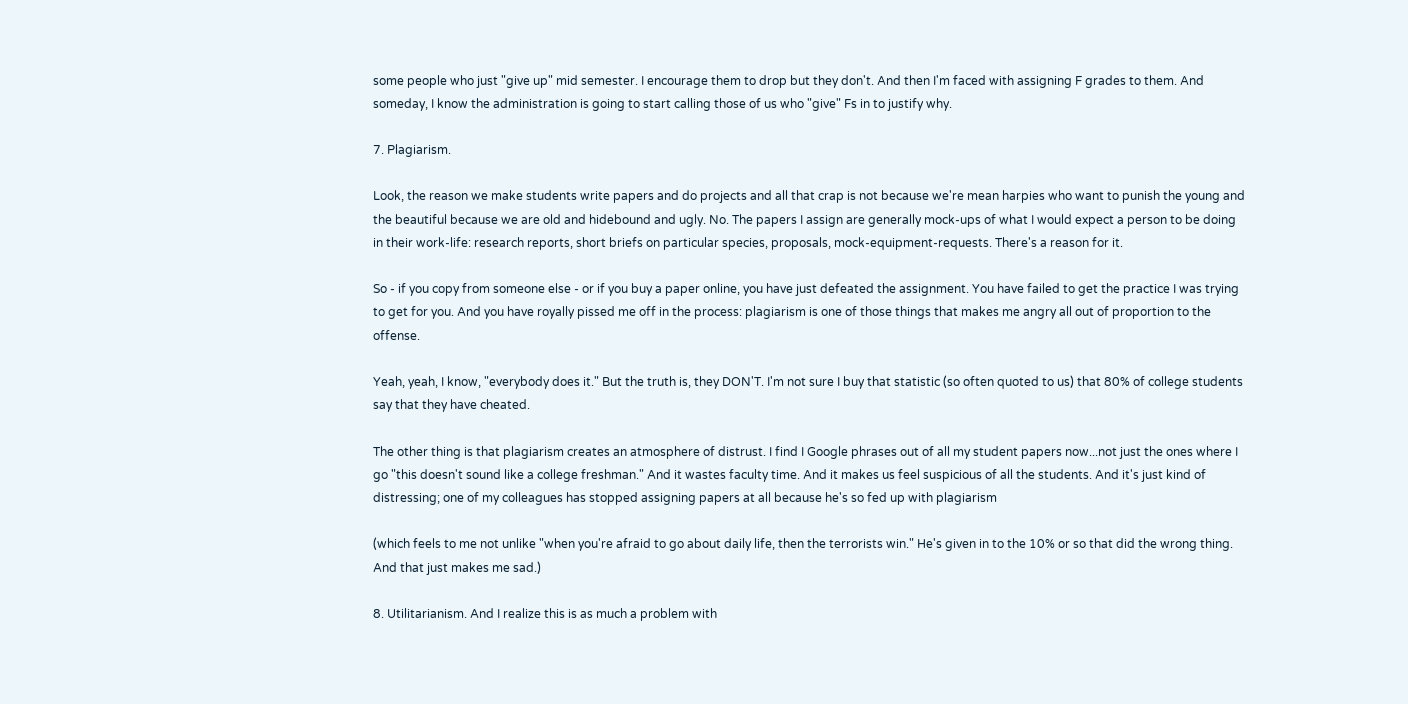some people who just "give up" mid semester. I encourage them to drop but they don't. And then I'm faced with assigning F grades to them. And someday, I know the administration is going to start calling those of us who "give" Fs in to justify why.

7. Plagiarism.

Look, the reason we make students write papers and do projects and all that crap is not because we're mean harpies who want to punish the young and the beautiful because we are old and hidebound and ugly. No. The papers I assign are generally mock-ups of what I would expect a person to be doing in their work-life: research reports, short briefs on particular species, proposals, mock-equipment-requests. There's a reason for it.

So - if you copy from someone else - or if you buy a paper online, you have just defeated the assignment. You have failed to get the practice I was trying to get for you. And you have royally pissed me off in the process: plagiarism is one of those things that makes me angry all out of proportion to the offense.

Yeah, yeah, I know, "everybody does it." But the truth is, they DON'T. I'm not sure I buy that statistic (so often quoted to us) that 80% of college students say that they have cheated.

The other thing is that plagiarism creates an atmosphere of distrust. I find I Google phrases out of all my student papers now...not just the ones where I go "this doesn't sound like a college freshman." And it wastes faculty time. And it makes us feel suspicious of all the students. And it's just kind of distressing; one of my colleagues has stopped assigning papers at all because he's so fed up with plagiarism

(which feels to me not unlike "when you're afraid to go about daily life, then the terrorists win." He's given in to the 10% or so that did the wrong thing. And that just makes me sad.)

8. Utilitarianism. And I realize this is as much a problem with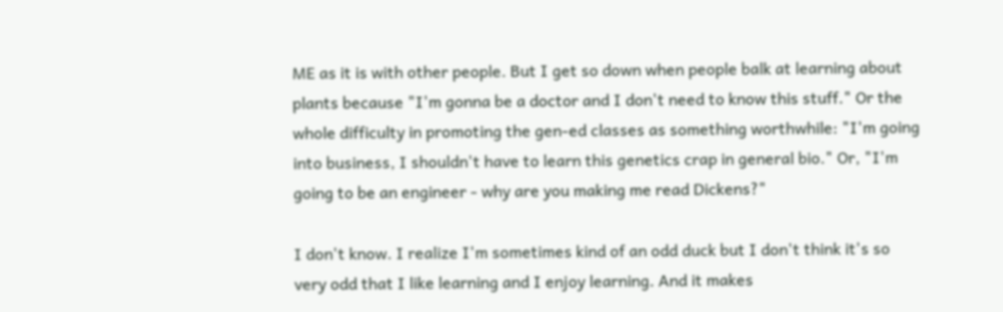ME as it is with other people. But I get so down when people balk at learning about plants because "I'm gonna be a doctor and I don't need to know this stuff." Or the whole difficulty in promoting the gen-ed classes as something worthwhile: "I'm going into business, I shouldn't have to learn this genetics crap in general bio." Or, "I'm going to be an engineer - why are you making me read Dickens?"

I don't know. I realize I'm sometimes kind of an odd duck but I don't think it's so very odd that I like learning and I enjoy learning. And it makes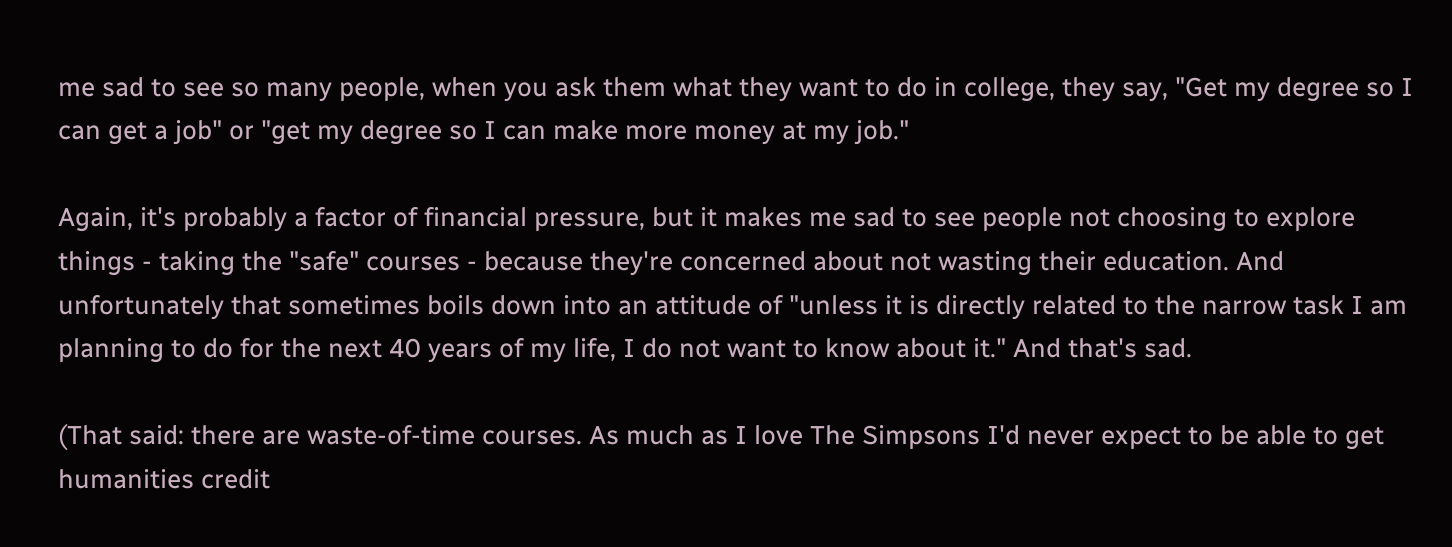me sad to see so many people, when you ask them what they want to do in college, they say, "Get my degree so I can get a job" or "get my degree so I can make more money at my job."

Again, it's probably a factor of financial pressure, but it makes me sad to see people not choosing to explore things - taking the "safe" courses - because they're concerned about not wasting their education. And unfortunately that sometimes boils down into an attitude of "unless it is directly related to the narrow task I am planning to do for the next 40 years of my life, I do not want to know about it." And that's sad.

(That said: there are waste-of-time courses. As much as I love The Simpsons I'd never expect to be able to get humanities credit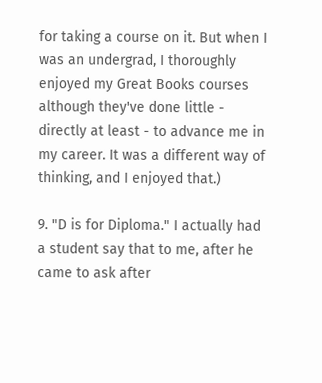for taking a course on it. But when I was an undergrad, I thoroughly enjoyed my Great Books courses although they've done little - directly at least - to advance me in my career. It was a different way of thinking, and I enjoyed that.)

9. "D is for Diploma." I actually had a student say that to me, after he came to ask after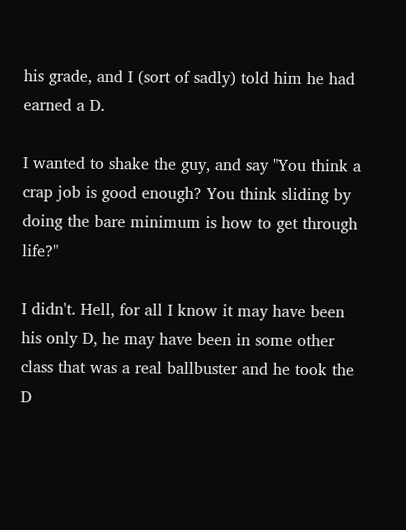his grade, and I (sort of sadly) told him he had earned a D.

I wanted to shake the guy, and say "You think a crap job is good enough? You think sliding by doing the bare minimum is how to get through life?"

I didn't. Hell, for all I know it may have been his only D, he may have been in some other class that was a real ballbuster and he took the D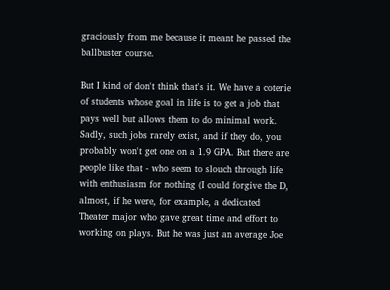graciously from me because it meant he passed the ballbuster course.

But I kind of don't think that's it. We have a coterie of students whose goal in life is to get a job that pays well but allows them to do minimal work. Sadly, such jobs rarely exist, and if they do, you probably won't get one on a 1.9 GPA. But there are people like that - who seem to slouch through life with enthusiasm for nothing (I could forgive the D, almost, if he were, for example, a dedicated Theater major who gave great time and effort to working on plays. But he was just an average Joe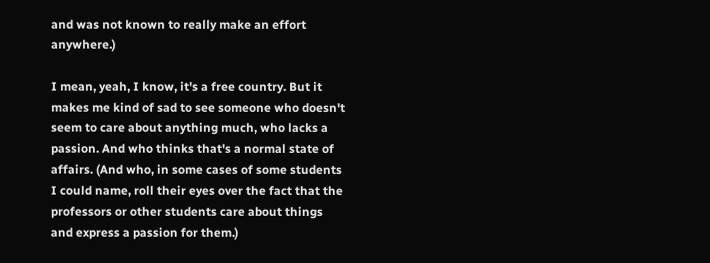and was not known to really make an effort anywhere.)

I mean, yeah, I know, it's a free country. But it makes me kind of sad to see someone who doesn't seem to care about anything much, who lacks a passion. And who thinks that's a normal state of affairs. (And who, in some cases of some students I could name, roll their eyes over the fact that the professors or other students care about things and express a passion for them.)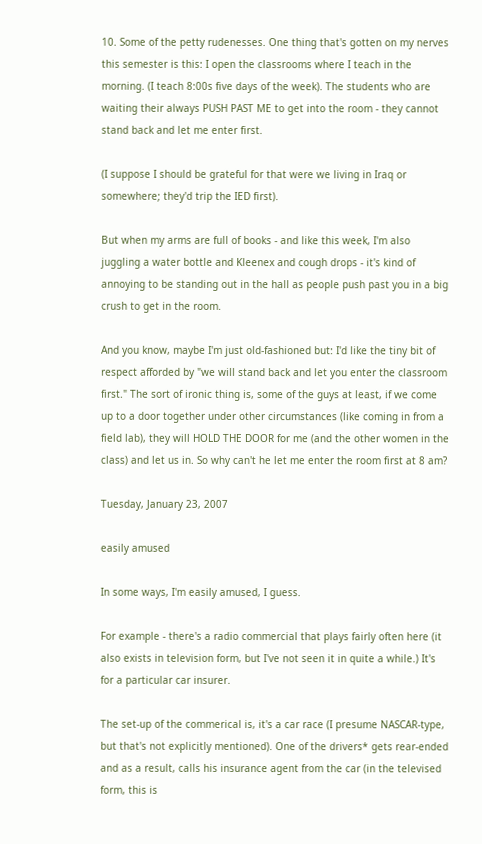10. Some of the petty rudenesses. One thing that's gotten on my nerves this semester is this: I open the classrooms where I teach in the morning. (I teach 8:00s five days of the week). The students who are waiting their always PUSH PAST ME to get into the room - they cannot stand back and let me enter first.

(I suppose I should be grateful for that were we living in Iraq or somewhere; they'd trip the IED first).

But when my arms are full of books - and like this week, I'm also juggling a water bottle and Kleenex and cough drops - it's kind of annoying to be standing out in the hall as people push past you in a big crush to get in the room.

And you know, maybe I'm just old-fashioned but: I'd like the tiny bit of respect afforded by "we will stand back and let you enter the classroom first." The sort of ironic thing is, some of the guys at least, if we come up to a door together under other circumstances (like coming in from a field lab), they will HOLD THE DOOR for me (and the other women in the class) and let us in. So why can't he let me enter the room first at 8 am?

Tuesday, January 23, 2007

easily amused

In some ways, I'm easily amused, I guess.

For example - there's a radio commercial that plays fairly often here (it also exists in television form, but I've not seen it in quite a while.) It's for a particular car insurer.

The set-up of the commerical is, it's a car race (I presume NASCAR-type, but that's not explicitly mentioned). One of the drivers* gets rear-ended and as a result, calls his insurance agent from the car (in the televised form, this is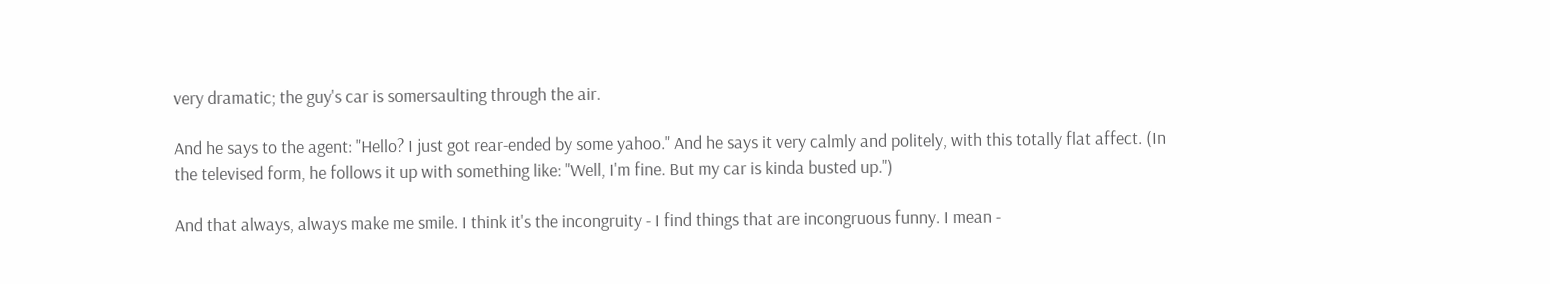very dramatic; the guy's car is somersaulting through the air.

And he says to the agent: "Hello? I just got rear-ended by some yahoo." And he says it very calmly and politely, with this totally flat affect. (In the televised form, he follows it up with something like: "Well, I'm fine. But my car is kinda busted up.")

And that always, always make me smile. I think it's the incongruity - I find things that are incongruous funny. I mean -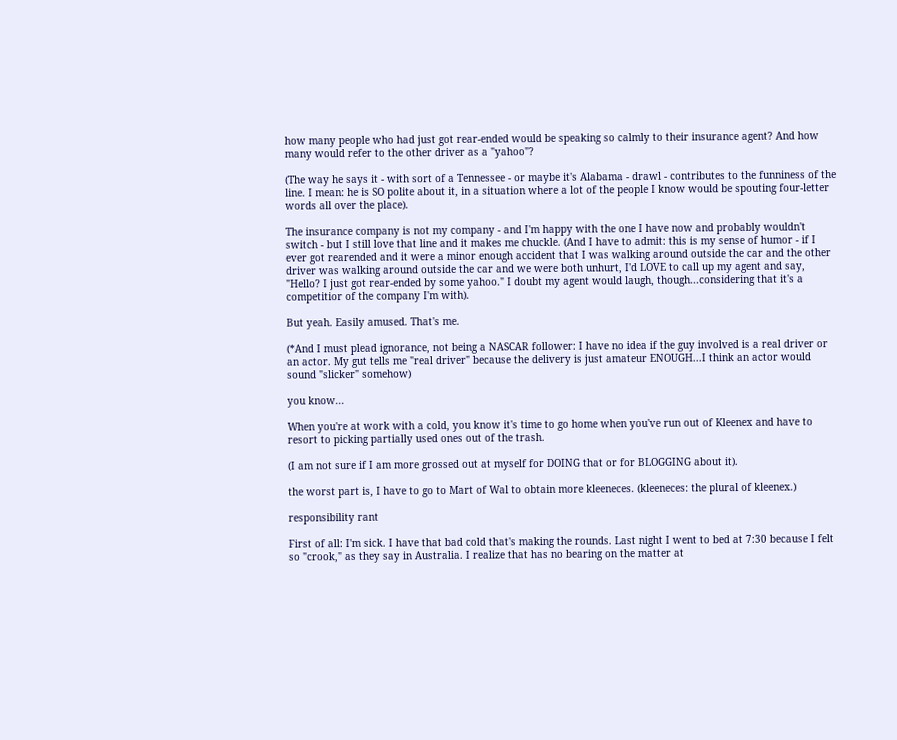how many people who had just got rear-ended would be speaking so calmly to their insurance agent? And how many would refer to the other driver as a "yahoo"?

(The way he says it - with sort of a Tennessee - or maybe it's Alabama - drawl - contributes to the funniness of the line. I mean: he is SO polite about it, in a situation where a lot of the people I know would be spouting four-letter words all over the place).

The insurance company is not my company - and I'm happy with the one I have now and probably wouldn't switch - but I still love that line and it makes me chuckle. (And I have to admit: this is my sense of humor - if I ever got rearended and it were a minor enough accident that I was walking around outside the car and the other driver was walking around outside the car and we were both unhurt, I'd LOVE to call up my agent and say, "Hello? I just got rear-ended by some yahoo." I doubt my agent would laugh, though...considering that it's a competitior of the company I'm with).

But yeah. Easily amused. That's me.

(*And I must plead ignorance, not being a NASCAR follower: I have no idea if the guy involved is a real driver or an actor. My gut tells me "real driver" because the delivery is just amateur ENOUGH...I think an actor would sound "slicker" somehow)

you know...

When you're at work with a cold, you know it's time to go home when you've run out of Kleenex and have to resort to picking partially used ones out of the trash.

(I am not sure if I am more grossed out at myself for DOING that or for BLOGGING about it).

the worst part is, I have to go to Mart of Wal to obtain more kleeneces. (kleeneces: the plural of kleenex.)

responsibility rant

First of all: I'm sick. I have that bad cold that's making the rounds. Last night I went to bed at 7:30 because I felt so "crook," as they say in Australia. I realize that has no bearing on the matter at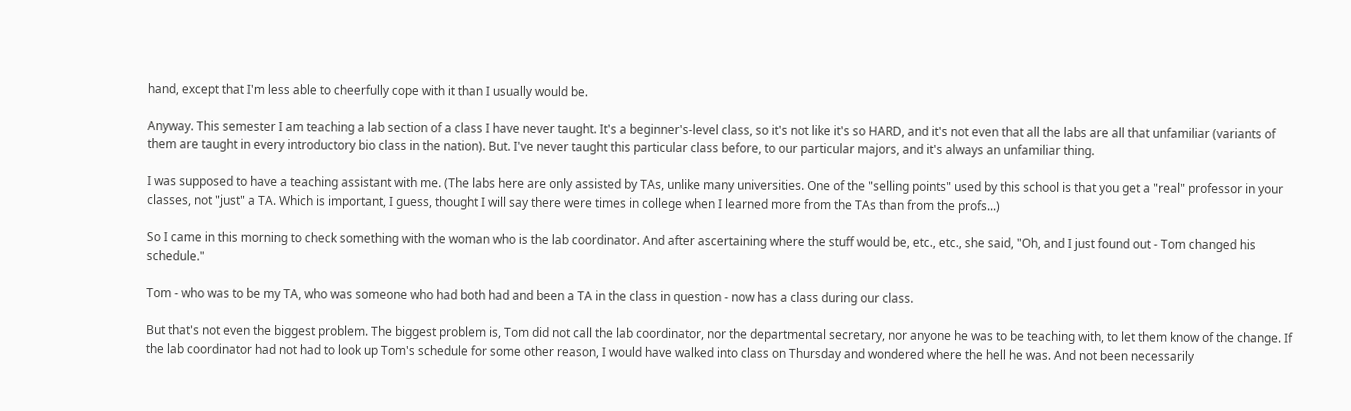hand, except that I'm less able to cheerfully cope with it than I usually would be.

Anyway. This semester I am teaching a lab section of a class I have never taught. It's a beginner's-level class, so it's not like it's so HARD, and it's not even that all the labs are all that unfamiliar (variants of them are taught in every introductory bio class in the nation). But. I've never taught this particular class before, to our particular majors, and it's always an unfamiliar thing.

I was supposed to have a teaching assistant with me. (The labs here are only assisted by TAs, unlike many universities. One of the "selling points" used by this school is that you get a "real" professor in your classes, not "just" a TA. Which is important, I guess, thought I will say there were times in college when I learned more from the TAs than from the profs...)

So I came in this morning to check something with the woman who is the lab coordinator. And after ascertaining where the stuff would be, etc., etc., she said, "Oh, and I just found out - Tom changed his schedule."

Tom - who was to be my TA, who was someone who had both had and been a TA in the class in question - now has a class during our class.

But that's not even the biggest problem. The biggest problem is, Tom did not call the lab coordinator, nor the departmental secretary, nor anyone he was to be teaching with, to let them know of the change. If the lab coordinator had not had to look up Tom's schedule for some other reason, I would have walked into class on Thursday and wondered where the hell he was. And not been necessarily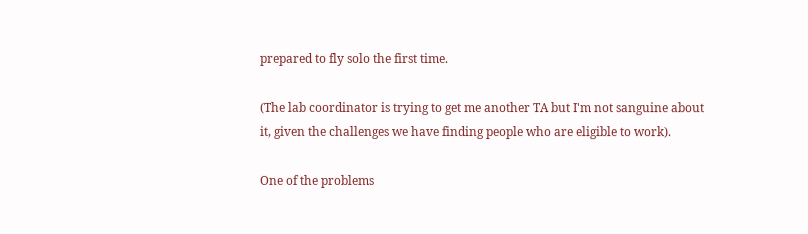prepared to fly solo the first time.

(The lab coordinator is trying to get me another TA but I'm not sanguine about it, given the challenges we have finding people who are eligible to work).

One of the problems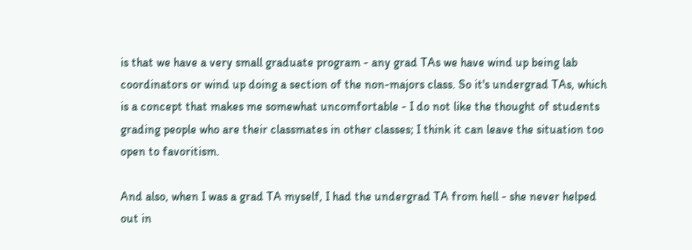is that we have a very small graduate program - any grad TAs we have wind up being lab coordinators or wind up doing a section of the non-majors class. So it's undergrad TAs, which is a concept that makes me somewhat uncomfortable - I do not like the thought of students grading people who are their classmates in other classes; I think it can leave the situation too open to favoritism.

And also, when I was a grad TA myself, I had the undergrad TA from hell - she never helped out in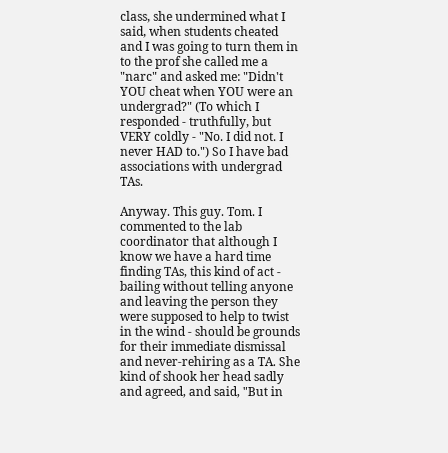class, she undermined what I said, when students cheated and I was going to turn them in to the prof she called me a "narc" and asked me: "Didn't YOU cheat when YOU were an undergrad?" (To which I responded - truthfully, but VERY coldly - "No. I did not. I never HAD to.") So I have bad associations with undergrad TAs.

Anyway. This guy. Tom. I commented to the lab coordinator that although I know we have a hard time finding TAs, this kind of act - bailing without telling anyone and leaving the person they were supposed to help to twist in the wind - should be grounds for their immediate dismissal and never-rehiring as a TA. She kind of shook her head sadly and agreed, and said, "But in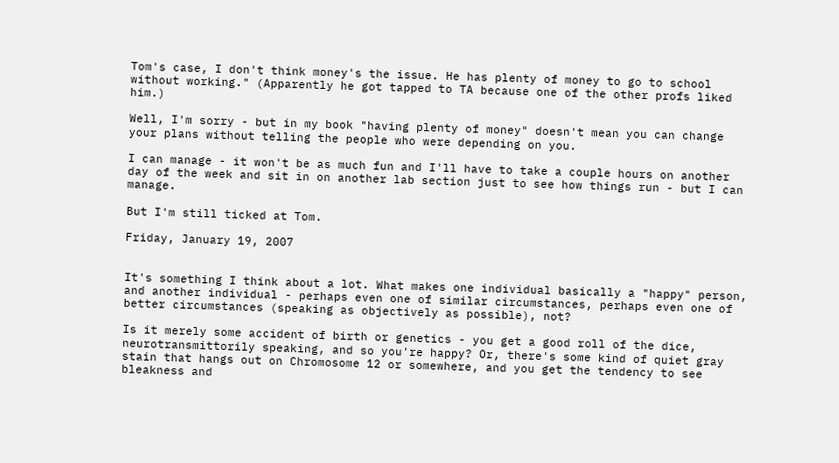Tom's case, I don't think money's the issue. He has plenty of money to go to school without working." (Apparently he got tapped to TA because one of the other profs liked him.)

Well, I'm sorry - but in my book "having plenty of money" doesn't mean you can change your plans without telling the people who were depending on you.

I can manage - it won't be as much fun and I'll have to take a couple hours on another day of the week and sit in on another lab section just to see how things run - but I can manage.

But I'm still ticked at Tom.

Friday, January 19, 2007


It's something I think about a lot. What makes one individual basically a "happy" person, and another individual - perhaps even one of similar circumstances, perhaps even one of better circumstances (speaking as objectively as possible), not?

Is it merely some accident of birth or genetics - you get a good roll of the dice, neurotransmittorily speaking, and so you're happy? Or, there's some kind of quiet gray stain that hangs out on Chromosome 12 or somewhere, and you get the tendency to see bleakness and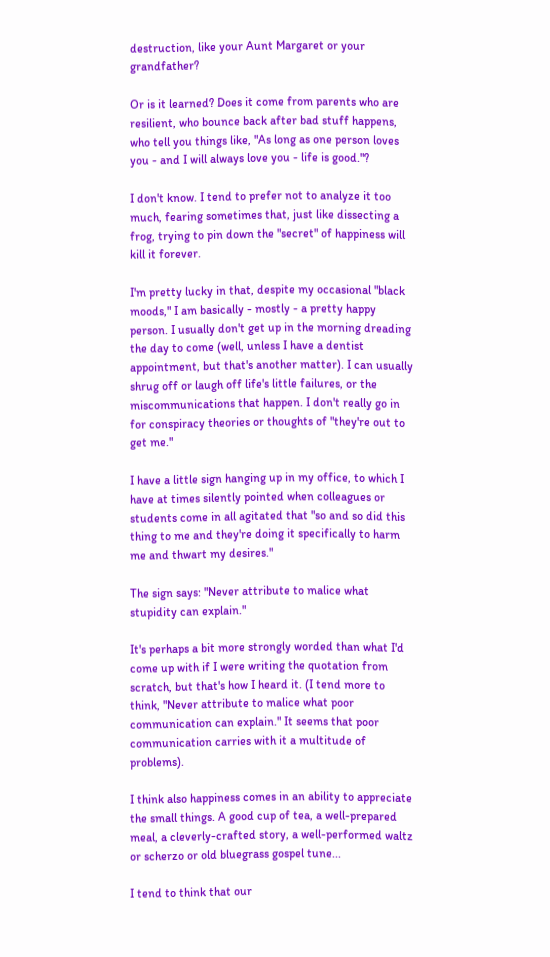destruction, like your Aunt Margaret or your grandfather?

Or is it learned? Does it come from parents who are resilient, who bounce back after bad stuff happens, who tell you things like, "As long as one person loves you - and I will always love you - life is good."?

I don't know. I tend to prefer not to analyze it too much, fearing sometimes that, just like dissecting a frog, trying to pin down the "secret" of happiness will kill it forever.

I'm pretty lucky in that, despite my occasional "black moods," I am basically - mostly - a pretty happy person. I usually don't get up in the morning dreading the day to come (well, unless I have a dentist appointment, but that's another matter). I can usually shrug off or laugh off life's little failures, or the miscommunications that happen. I don't really go in for conspiracy theories or thoughts of "they're out to get me."

I have a little sign hanging up in my office, to which I have at times silently pointed when colleagues or students come in all agitated that "so and so did this thing to me and they're doing it specifically to harm me and thwart my desires."

The sign says: "Never attribute to malice what stupidity can explain."

It's perhaps a bit more strongly worded than what I'd come up with if I were writing the quotation from scratch, but that's how I heard it. (I tend more to think, "Never attribute to malice what poor communication can explain." It seems that poor communication carries with it a multitude of problems).

I think also happiness comes in an ability to appreciate the small things. A good cup of tea, a well-prepared meal, a cleverly-crafted story, a well-performed waltz or scherzo or old bluegrass gospel tune...

I tend to think that our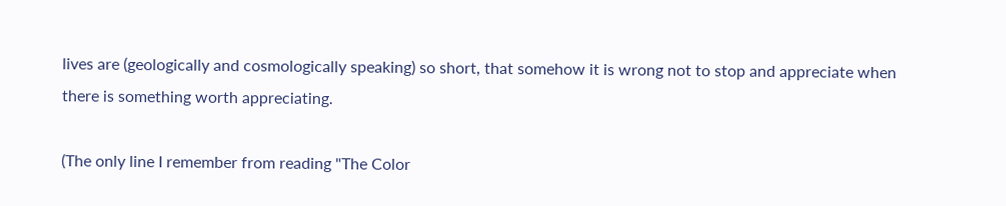lives are (geologically and cosmologically speaking) so short, that somehow it is wrong not to stop and appreciate when there is something worth appreciating.

(The only line I remember from reading "The Color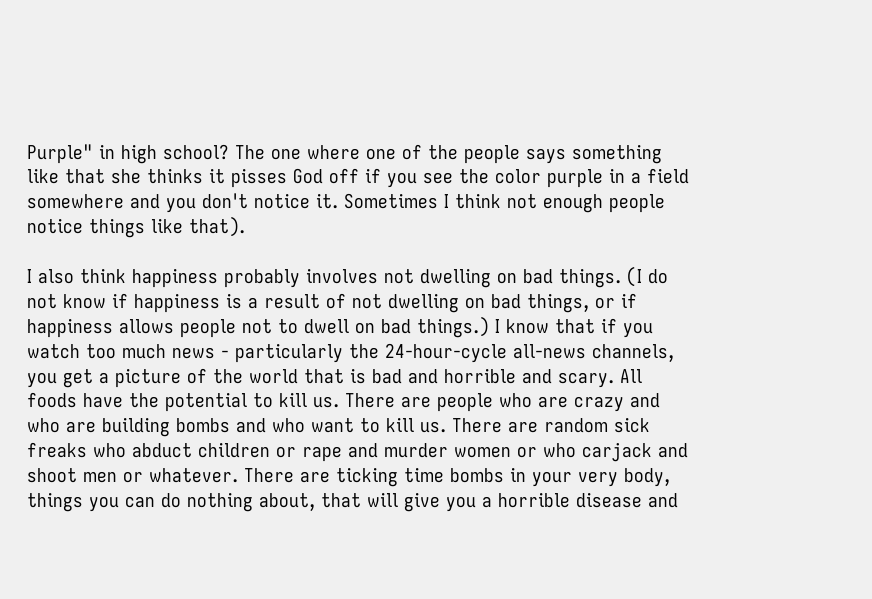Purple" in high school? The one where one of the people says something like that she thinks it pisses God off if you see the color purple in a field somewhere and you don't notice it. Sometimes I think not enough people notice things like that).

I also think happiness probably involves not dwelling on bad things. (I do not know if happiness is a result of not dwelling on bad things, or if happiness allows people not to dwell on bad things.) I know that if you watch too much news - particularly the 24-hour-cycle all-news channels, you get a picture of the world that is bad and horrible and scary. All foods have the potential to kill us. There are people who are crazy and who are building bombs and who want to kill us. There are random sick freaks who abduct children or rape and murder women or who carjack and shoot men or whatever. There are ticking time bombs in your very body, things you can do nothing about, that will give you a horrible disease and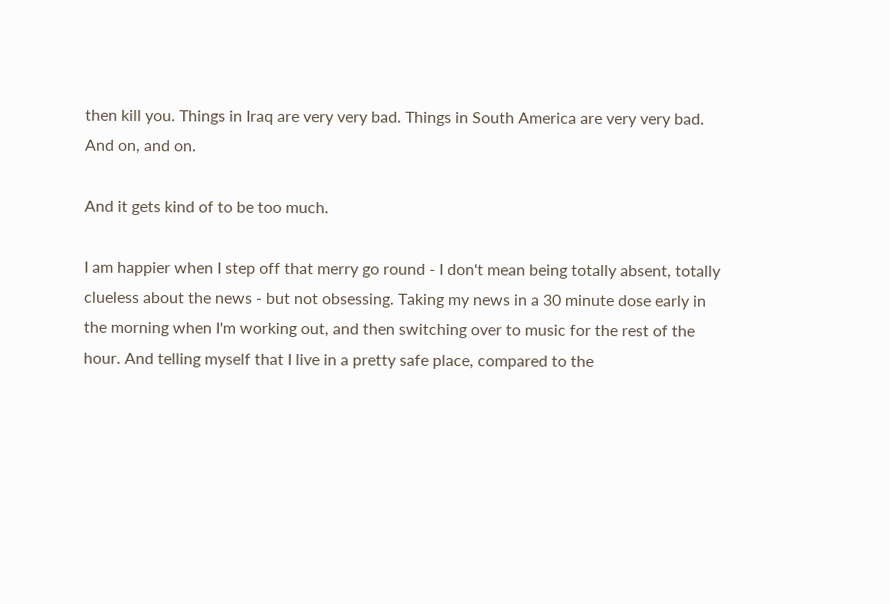then kill you. Things in Iraq are very very bad. Things in South America are very very bad. And on, and on.

And it gets kind of to be too much.

I am happier when I step off that merry go round - I don't mean being totally absent, totally clueless about the news - but not obsessing. Taking my news in a 30 minute dose early in the morning when I'm working out, and then switching over to music for the rest of the hour. And telling myself that I live in a pretty safe place, compared to the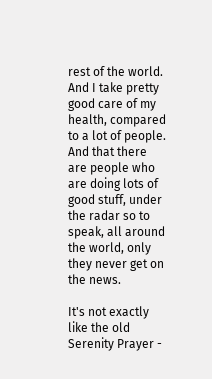rest of the world. And I take pretty good care of my health, compared to a lot of people. And that there are people who are doing lots of good stuff, under the radar so to speak, all around the world, only they never get on the news.

It's not exactly like the old Serenity Prayer -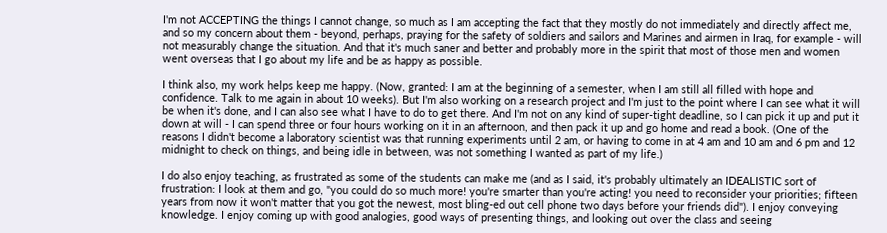I'm not ACCEPTING the things I cannot change, so much as I am accepting the fact that they mostly do not immediately and directly affect me, and so my concern about them - beyond, perhaps, praying for the safety of soldiers and sailors and Marines and airmen in Iraq, for example - will not measurably change the situation. And that it's much saner and better and probably more in the spirit that most of those men and women went overseas that I go about my life and be as happy as possible.

I think also, my work helps keep me happy. (Now, granted: I am at the beginning of a semester, when I am still all filled with hope and confidence. Talk to me again in about 10 weeks). But I'm also working on a research project and I'm just to the point where I can see what it will be when it's done, and I can also see what I have to do to get there. And I'm not on any kind of super-tight deadline, so I can pick it up and put it down at will - I can spend three or four hours working on it in an afternoon, and then pack it up and go home and read a book. (One of the reasons I didn't become a laboratory scientist was that running experiments until 2 am, or having to come in at 4 am and 10 am and 6 pm and 12 midnight to check on things, and being idle in between, was not something I wanted as part of my life.)

I do also enjoy teaching, as frustrated as some of the students can make me (and as I said, it's probably ultimately an IDEALISTIC sort of frustration: I look at them and go, "you could do so much more! you're smarter than you're acting! you need to reconsider your priorities; fifteen years from now it won't matter that you got the newest, most bling-ed out cell phone two days before your friends did"). I enjoy conveying knowledge. I enjoy coming up with good analogies, good ways of presenting things, and looking out over the class and seeing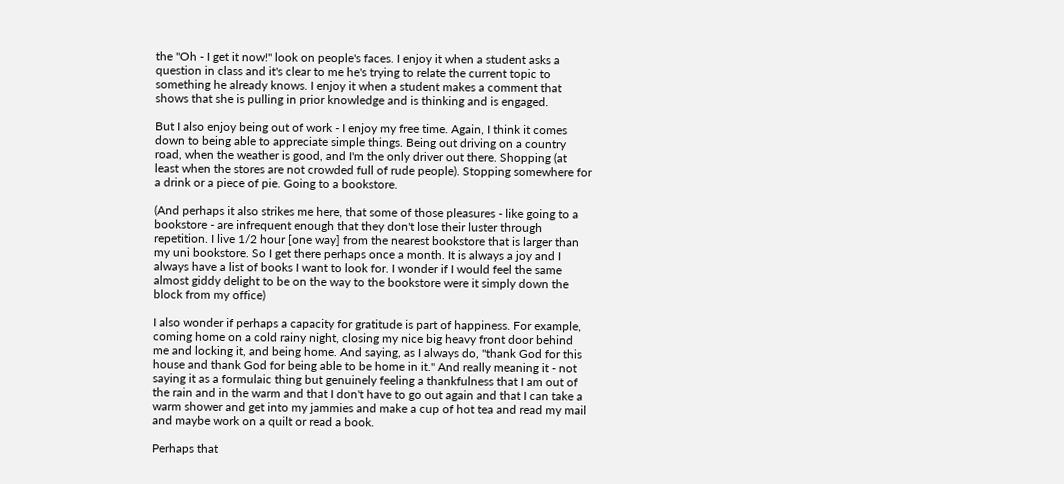the "Oh - I get it now!" look on people's faces. I enjoy it when a student asks a question in class and it's clear to me he's trying to relate the current topic to something he already knows. I enjoy it when a student makes a comment that shows that she is pulling in prior knowledge and is thinking and is engaged.

But I also enjoy being out of work - I enjoy my free time. Again, I think it comes down to being able to appreciate simple things. Being out driving on a country road, when the weather is good, and I'm the only driver out there. Shopping (at least when the stores are not crowded full of rude people). Stopping somewhere for a drink or a piece of pie. Going to a bookstore.

(And perhaps it also strikes me here, that some of those pleasures - like going to a bookstore - are infrequent enough that they don't lose their luster through repetition. I live 1/2 hour [one way] from the nearest bookstore that is larger than my uni bookstore. So I get there perhaps once a month. It is always a joy and I always have a list of books I want to look for. I wonder if I would feel the same almost giddy delight to be on the way to the bookstore were it simply down the block from my office)

I also wonder if perhaps a capacity for gratitude is part of happiness. For example, coming home on a cold rainy night, closing my nice big heavy front door behind me and locking it, and being home. And saying, as I always do, "thank God for this house and thank God for being able to be home in it." And really meaning it - not saying it as a formulaic thing but genuinely feeling a thankfulness that I am out of the rain and in the warm and that I don't have to go out again and that I can take a warm shower and get into my jammies and make a cup of hot tea and read my mail and maybe work on a quilt or read a book.

Perhaps that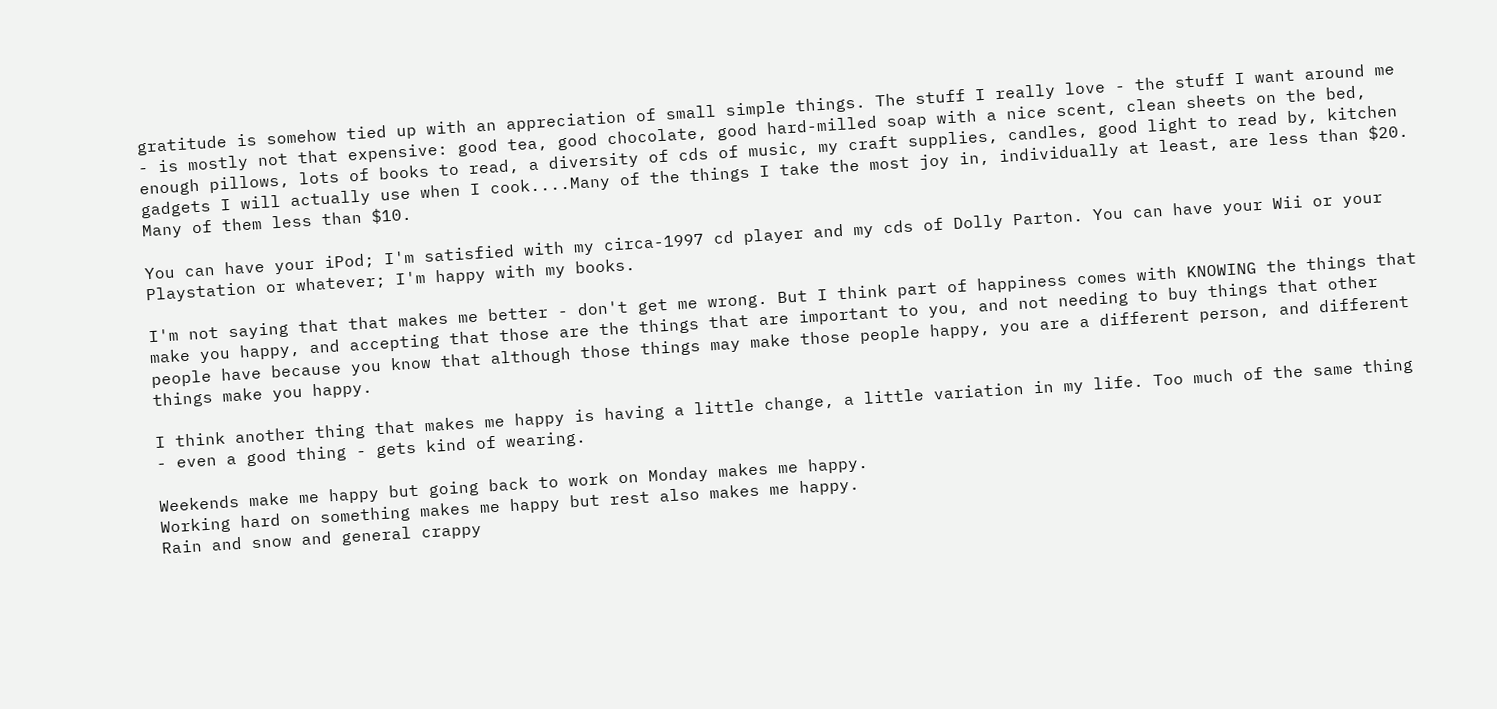gratitude is somehow tied up with an appreciation of small simple things. The stuff I really love - the stuff I want around me - is mostly not that expensive: good tea, good chocolate, good hard-milled soap with a nice scent, clean sheets on the bed, enough pillows, lots of books to read, a diversity of cds of music, my craft supplies, candles, good light to read by, kitchen gadgets I will actually use when I cook....Many of the things I take the most joy in, individually at least, are less than $20. Many of them less than $10.

You can have your iPod; I'm satisfied with my circa-1997 cd player and my cds of Dolly Parton. You can have your Wii or your Playstation or whatever; I'm happy with my books.

I'm not saying that that makes me better - don't get me wrong. But I think part of happiness comes with KNOWING the things that make you happy, and accepting that those are the things that are important to you, and not needing to buy things that other people have because you know that although those things may make those people happy, you are a different person, and different things make you happy.

I think another thing that makes me happy is having a little change, a little variation in my life. Too much of the same thing - even a good thing - gets kind of wearing.

Weekends make me happy but going back to work on Monday makes me happy.
Working hard on something makes me happy but rest also makes me happy.
Rain and snow and general crappy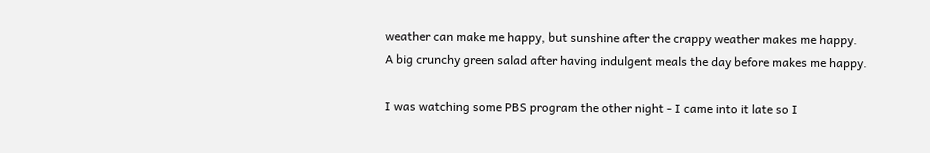weather can make me happy, but sunshine after the crappy weather makes me happy.
A big crunchy green salad after having indulgent meals the day before makes me happy.

I was watching some PBS program the other night - I came into it late so I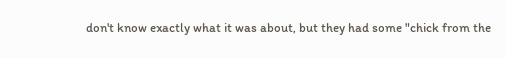don't know exactly what it was about, but they had some "chick from the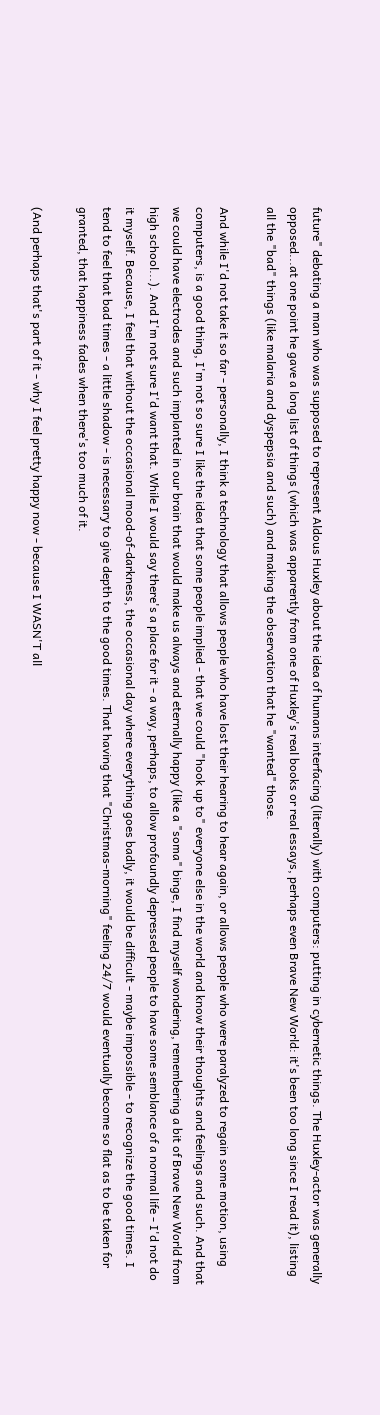future" debating a man who was supposed to represent Aldous Huxley about the idea of humans interfacing (literally) with computers: putting in cybernetic things. The Huxley-actor was generally opposed...at one point he gave a long list of things (which was apparently from one of Huxley's real books or real essays, perhaps even Brave New World: it's been too long since I read it), listing all the "bad" things (like malaria and dyspepsia and such) and making the observation that he "wanted" those.

And while I'd not take it so far - personally, I think a technology that allows people who have lost their hearing to hear again, or allows people who were paralyzed to regain some motion, using computers, is a good thing, I'm not so sure I like the idea that some people implied - that we could "hook up to" everyone else in the world and know their thoughts and feelings and such. And that we could have electrodes and such implanted in our brain that would make us always and eternally happy (like a "soma" binge, I find myself wondering, remembering a bit of Brave New World from high school...). And I'm not sure I'd want that. While I would say there's a place for it - a way, perhaps, to allow profoundly depressed people to have some semblance of a normal life - I'd not do it myself. Because, I feel that without the occasional mood-of-darkness, the occasional day where everything goes badly, it would be difficult - maybe impossible - to recognize the good times. I tend to feel that bad times - a little shadow - is necessary to give depth to the good times. That having that "Christmas-morning" feeling 24/7 would eventually become so flat as to be taken for granted, that happiness fades when there's too much of it.

(And perhaps that's part of it - why I feel pretty happy now - because I WASN'T all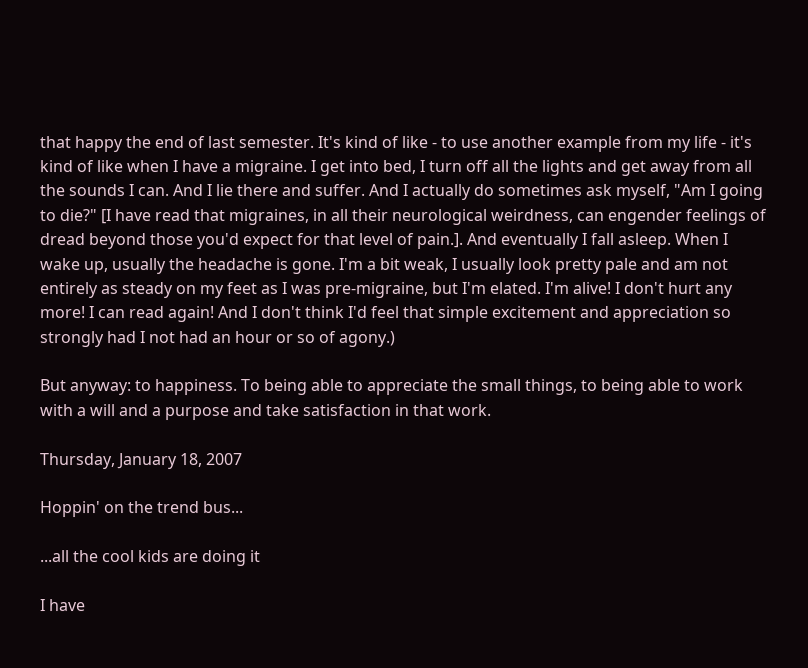that happy the end of last semester. It's kind of like - to use another example from my life - it's kind of like when I have a migraine. I get into bed, I turn off all the lights and get away from all the sounds I can. And I lie there and suffer. And I actually do sometimes ask myself, "Am I going to die?" [I have read that migraines, in all their neurological weirdness, can engender feelings of dread beyond those you'd expect for that level of pain.]. And eventually I fall asleep. When I wake up, usually the headache is gone. I'm a bit weak, I usually look pretty pale and am not entirely as steady on my feet as I was pre-migraine, but I'm elated. I'm alive! I don't hurt any more! I can read again! And I don't think I'd feel that simple excitement and appreciation so strongly had I not had an hour or so of agony.)

But anyway: to happiness. To being able to appreciate the small things, to being able to work with a will and a purpose and take satisfaction in that work.

Thursday, January 18, 2007

Hoppin' on the trend bus...

...all the cool kids are doing it

I have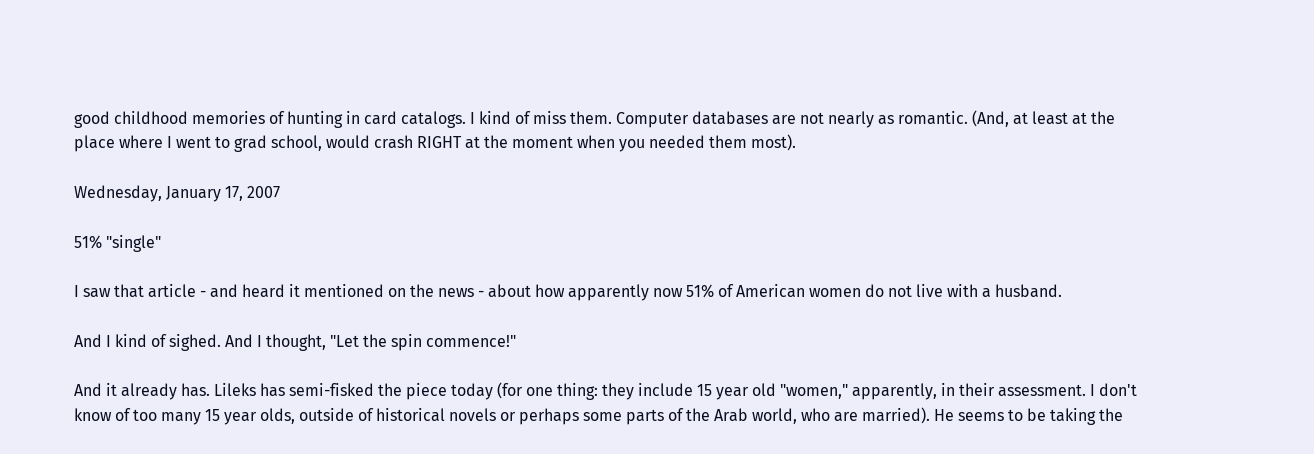good childhood memories of hunting in card catalogs. I kind of miss them. Computer databases are not nearly as romantic. (And, at least at the place where I went to grad school, would crash RIGHT at the moment when you needed them most).

Wednesday, January 17, 2007

51% "single"

I saw that article - and heard it mentioned on the news - about how apparently now 51% of American women do not live with a husband.

And I kind of sighed. And I thought, "Let the spin commence!"

And it already has. Lileks has semi-fisked the piece today (for one thing: they include 15 year old "women," apparently, in their assessment. I don't know of too many 15 year olds, outside of historical novels or perhaps some parts of the Arab world, who are married). He seems to be taking the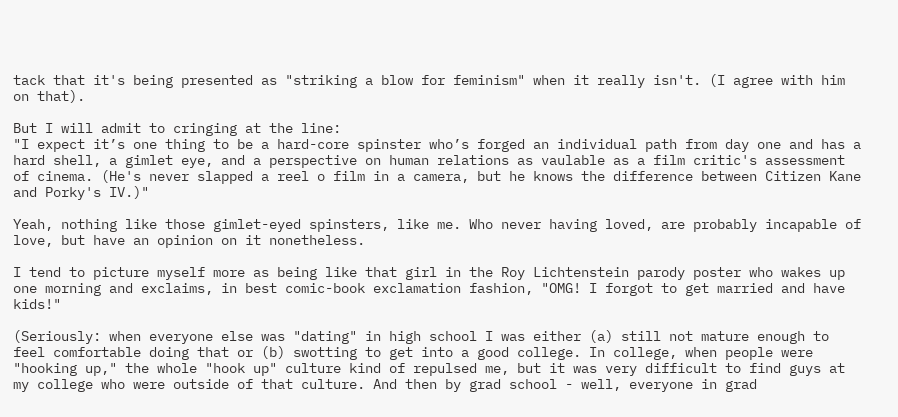tack that it's being presented as "striking a blow for feminism" when it really isn't. (I agree with him on that).

But I will admit to cringing at the line:
"I expect it’s one thing to be a hard-core spinster who’s forged an individual path from day one and has a hard shell, a gimlet eye, and a perspective on human relations as vaulable as a film critic's assessment of cinema. (He's never slapped a reel o film in a camera, but he knows the difference between Citizen Kane and Porky's IV.)"

Yeah, nothing like those gimlet-eyed spinsters, like me. Who never having loved, are probably incapable of love, but have an opinion on it nonetheless.

I tend to picture myself more as being like that girl in the Roy Lichtenstein parody poster who wakes up one morning and exclaims, in best comic-book exclamation fashion, "OMG! I forgot to get married and have kids!"

(Seriously: when everyone else was "dating" in high school I was either (a) still not mature enough to feel comfortable doing that or (b) swotting to get into a good college. In college, when people were "hooking up," the whole "hook up" culture kind of repulsed me, but it was very difficult to find guys at my college who were outside of that culture. And then by grad school - well, everyone in grad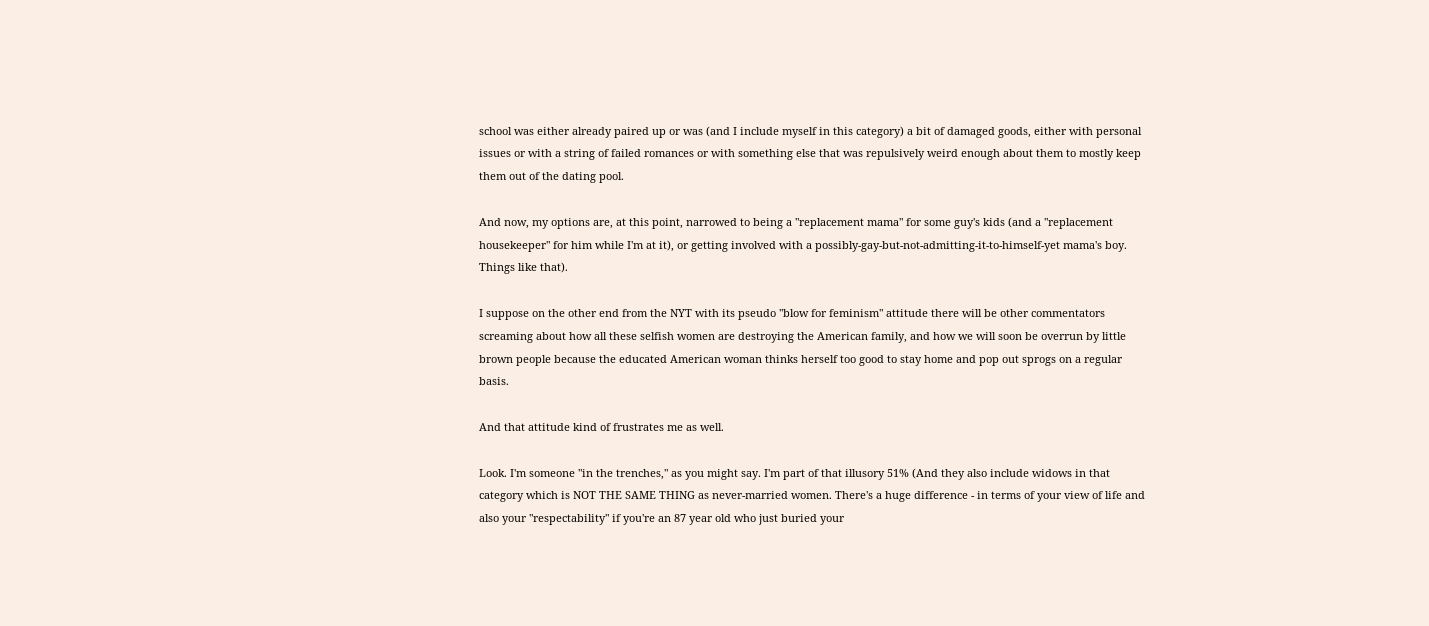school was either already paired up or was (and I include myself in this category) a bit of damaged goods, either with personal issues or with a string of failed romances or with something else that was repulsively weird enough about them to mostly keep them out of the dating pool.

And now, my options are, at this point, narrowed to being a "replacement mama" for some guy's kids (and a "replacement housekeeper" for him while I'm at it), or getting involved with a possibly-gay-but-not-admitting-it-to-himself-yet mama's boy. Things like that).

I suppose on the other end from the NYT with its pseudo "blow for feminism" attitude there will be other commentators screaming about how all these selfish women are destroying the American family, and how we will soon be overrun by little brown people because the educated American woman thinks herself too good to stay home and pop out sprogs on a regular basis.

And that attitude kind of frustrates me as well.

Look. I'm someone "in the trenches," as you might say. I'm part of that illusory 51% (And they also include widows in that category which is NOT THE SAME THING as never-married women. There's a huge difference - in terms of your view of life and also your "respectability" if you're an 87 year old who just buried your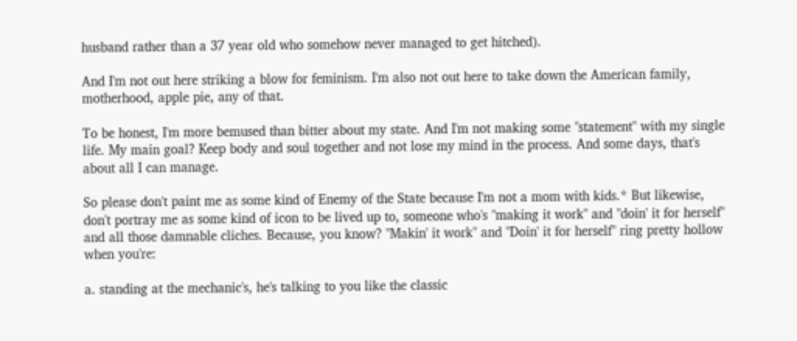husband rather than a 37 year old who somehow never managed to get hitched).

And I'm not out here striking a blow for feminism. I'm also not out here to take down the American family, motherhood, apple pie, any of that.

To be honest, I'm more bemused than bitter about my state. And I'm not making some "statement" with my single life. My main goal? Keep body and soul together and not lose my mind in the process. And some days, that's about all I can manage.

So please don't paint me as some kind of Enemy of the State because I'm not a mom with kids.* But likewise, don't portray me as some kind of icon to be lived up to, someone who's "making it work" and "doin' it for herself" and all those damnable cliches. Because, you know? "Makin' it work" and "Doin' it for herself" ring pretty hollow when you're:

a. standing at the mechanic's, he's talking to you like the classic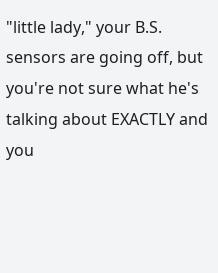"little lady," your B.S. sensors are going off, but you're not sure what he's talking about EXACTLY and you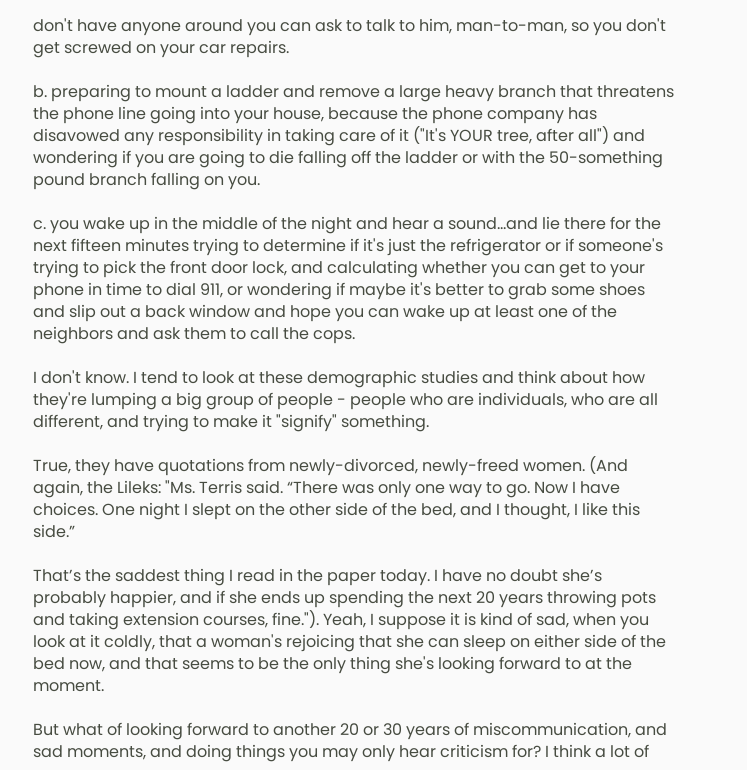don't have anyone around you can ask to talk to him, man-to-man, so you don't get screwed on your car repairs.

b. preparing to mount a ladder and remove a large heavy branch that threatens the phone line going into your house, because the phone company has disavowed any responsibility in taking care of it ("It's YOUR tree, after all") and wondering if you are going to die falling off the ladder or with the 50-something pound branch falling on you.

c. you wake up in the middle of the night and hear a sound...and lie there for the next fifteen minutes trying to determine if it's just the refrigerator or if someone's trying to pick the front door lock, and calculating whether you can get to your phone in time to dial 911, or wondering if maybe it's better to grab some shoes and slip out a back window and hope you can wake up at least one of the neighbors and ask them to call the cops.

I don't know. I tend to look at these demographic studies and think about how they're lumping a big group of people - people who are individuals, who are all different, and trying to make it "signify" something.

True, they have quotations from newly-divorced, newly-freed women. (And again, the Lileks: "Ms. Terris said. “There was only one way to go. Now I have choices. One night I slept on the other side of the bed, and I thought, I like this side.”

That’s the saddest thing I read in the paper today. I have no doubt she’s probably happier, and if she ends up spending the next 20 years throwing pots and taking extension courses, fine."). Yeah, I suppose it is kind of sad, when you look at it coldly, that a woman's rejoicing that she can sleep on either side of the bed now, and that seems to be the only thing she's looking forward to at the moment.

But what of looking forward to another 20 or 30 years of miscommunication, and sad moments, and doing things you may only hear criticism for? I think a lot of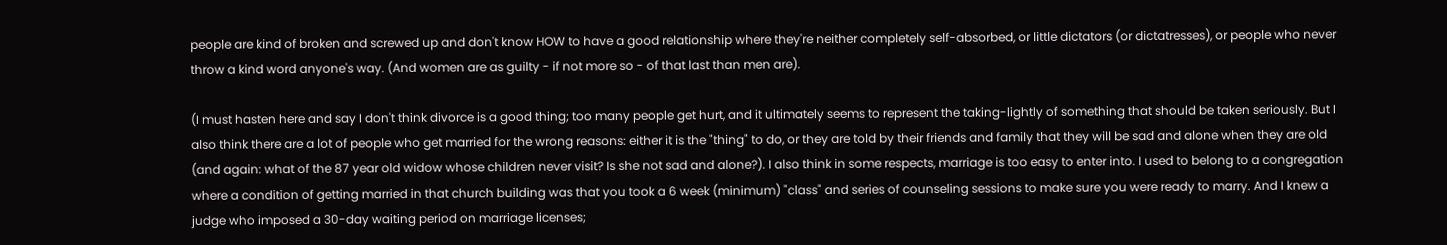people are kind of broken and screwed up and don't know HOW to have a good relationship where they're neither completely self-absorbed, or little dictators (or dictatresses), or people who never throw a kind word anyone's way. (And women are as guilty - if not more so - of that last than men are).

(I must hasten here and say I don't think divorce is a good thing; too many people get hurt, and it ultimately seems to represent the taking-lightly of something that should be taken seriously. But I also think there are a lot of people who get married for the wrong reasons: either it is the "thing" to do, or they are told by their friends and family that they will be sad and alone when they are old (and again: what of the 87 year old widow whose children never visit? Is she not sad and alone?). I also think in some respects, marriage is too easy to enter into. I used to belong to a congregation where a condition of getting married in that church building was that you took a 6 week (minimum) "class" and series of counseling sessions to make sure you were ready to marry. And I knew a judge who imposed a 30-day waiting period on marriage licenses;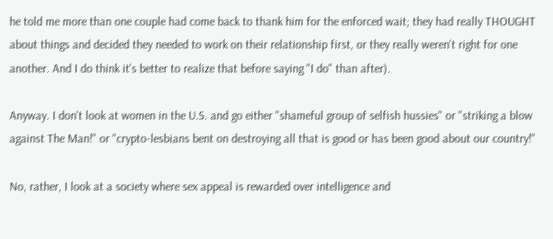he told me more than one couple had come back to thank him for the enforced wait; they had really THOUGHT about things and decided they needed to work on their relationship first, or they really weren't right for one another. And I do think it's better to realize that before saying "I do" than after).

Anyway. I don't look at women in the U.S. and go either "shameful group of selfish hussies" or "striking a blow against The Man!" or "crypto-lesbians bent on destroying all that is good or has been good about our country!"

No, rather, I look at a society where sex appeal is rewarded over intelligence and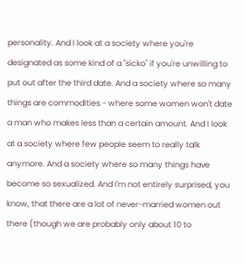personality. And I look at a society where you're designated as some kind of a "sicko" if you're unwilling to put out after the third date. And a society where so many things are commodities - where some women won't date a man who makes less than a certain amount. And I look at a society where few people seem to really talk anymore. And a society where so many things have become so sexualized. And I'm not entirely surprised, you know, that there are a lot of never-married women out there (though we are probably only about 10 to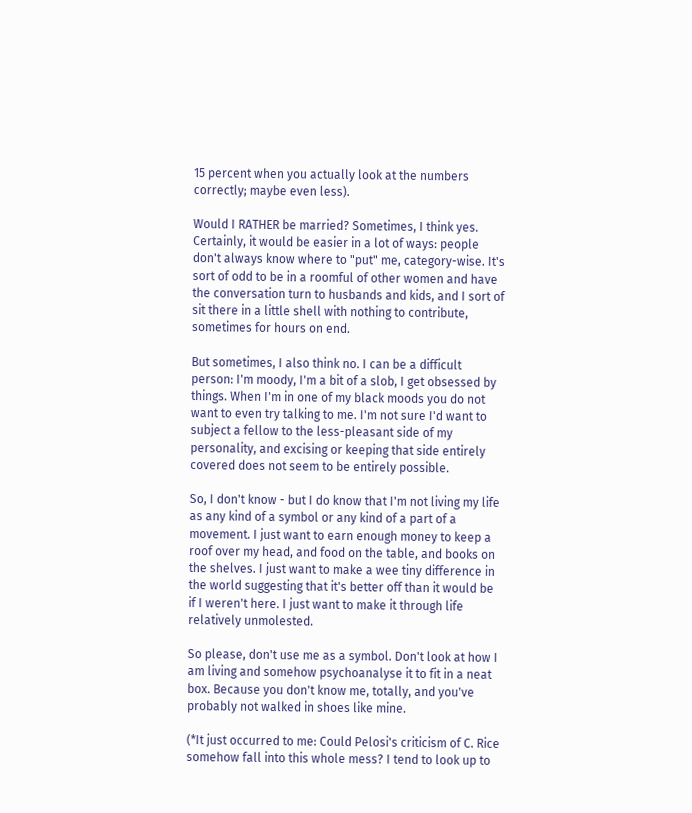15 percent when you actually look at the numbers correctly; maybe even less).

Would I RATHER be married? Sometimes, I think yes. Certainly, it would be easier in a lot of ways: people don't always know where to "put" me, category-wise. It's sort of odd to be in a roomful of other women and have the conversation turn to husbands and kids, and I sort of sit there in a little shell with nothing to contribute, sometimes for hours on end.

But sometimes, I also think no. I can be a difficult person: I'm moody, I'm a bit of a slob, I get obsessed by things. When I'm in one of my black moods you do not want to even try talking to me. I'm not sure I'd want to subject a fellow to the less-pleasant side of my personality, and excising or keeping that side entirely covered does not seem to be entirely possible.

So, I don't know - but I do know that I'm not living my life as any kind of a symbol or any kind of a part of a movement. I just want to earn enough money to keep a roof over my head, and food on the table, and books on the shelves. I just want to make a wee tiny difference in the world suggesting that it's better off than it would be if I weren't here. I just want to make it through life relatively unmolested.

So please, don't use me as a symbol. Don't look at how I am living and somehow psychoanalyse it to fit in a neat box. Because you don't know me, totally, and you've probably not walked in shoes like mine.

(*It just occurred to me: Could Pelosi's criticism of C. Rice somehow fall into this whole mess? I tend to look up to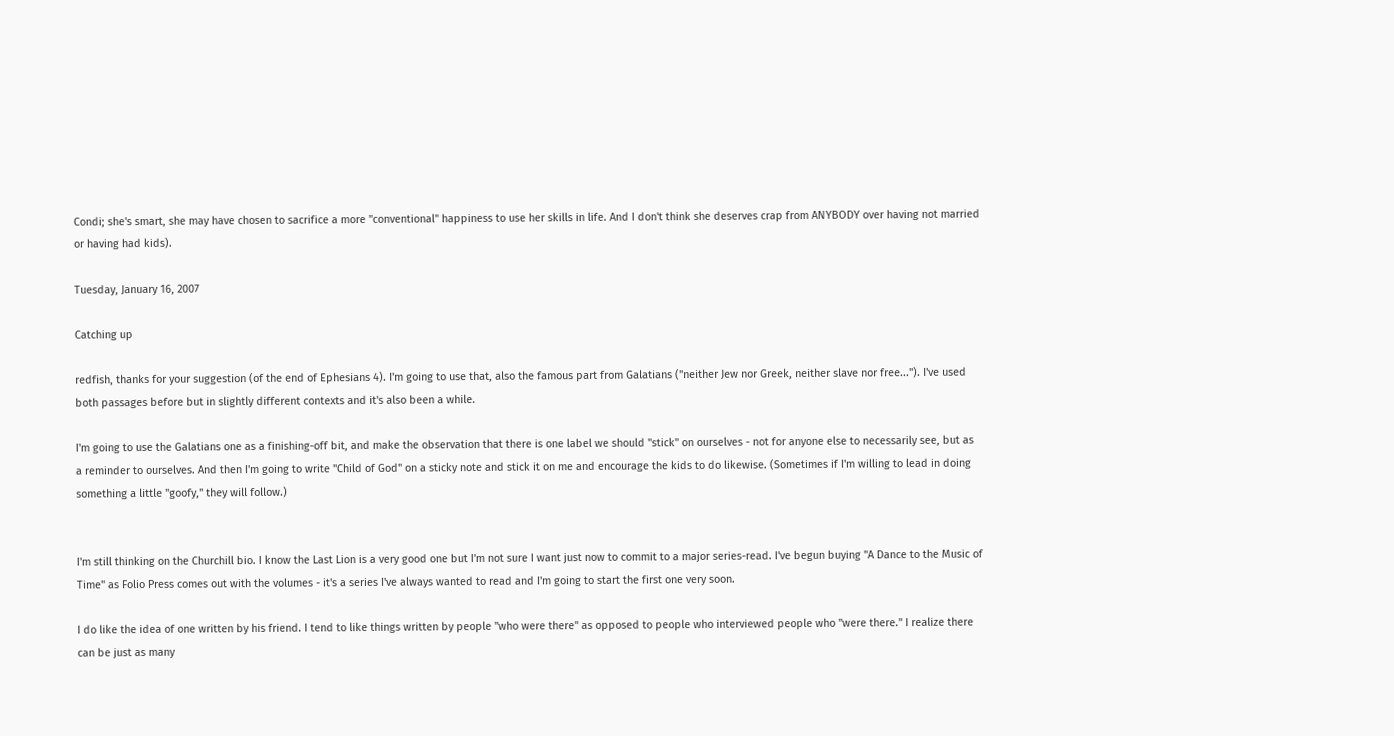Condi; she's smart, she may have chosen to sacrifice a more "conventional" happiness to use her skills in life. And I don't think she deserves crap from ANYBODY over having not married or having had kids).

Tuesday, January 16, 2007

Catching up

redfish, thanks for your suggestion (of the end of Ephesians 4). I'm going to use that, also the famous part from Galatians ("neither Jew nor Greek, neither slave nor free..."). I've used both passages before but in slightly different contexts and it's also been a while.

I'm going to use the Galatians one as a finishing-off bit, and make the observation that there is one label we should "stick" on ourselves - not for anyone else to necessarily see, but as a reminder to ourselves. And then I'm going to write "Child of God" on a sticky note and stick it on me and encourage the kids to do likewise. (Sometimes if I'm willing to lead in doing something a little "goofy," they will follow.)


I'm still thinking on the Churchill bio. I know the Last Lion is a very good one but I'm not sure I want just now to commit to a major series-read. I've begun buying "A Dance to the Music of Time" as Folio Press comes out with the volumes - it's a series I've always wanted to read and I'm going to start the first one very soon.

I do like the idea of one written by his friend. I tend to like things written by people "who were there" as opposed to people who interviewed people who "were there." I realize there can be just as many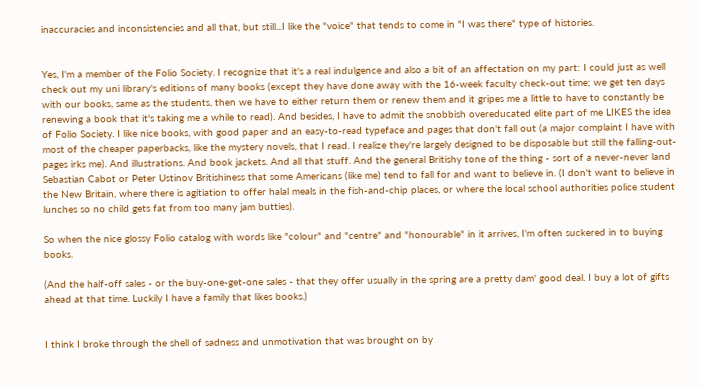inaccuracies and inconsistencies and all that, but still...I like the "voice" that tends to come in "I was there" type of histories.


Yes, I'm a member of the Folio Society. I recognize that it's a real indulgence and also a bit of an affectation on my part: I could just as well check out my uni library's editions of many books (except they have done away with the 16-week faculty check-out time; we get ten days with our books, same as the students, then we have to either return them or renew them and it gripes me a little to have to constantly be renewing a book that it's taking me a while to read). And besides, I have to admit the snobbish overeducated elite part of me LIKES the idea of Folio Society. I like nice books, with good paper and an easy-to-read typeface and pages that don't fall out (a major complaint I have with most of the cheaper paperbacks, like the mystery novels, that I read. I realize they're largely designed to be disposable but still the falling-out-pages irks me). And illustrations. And book jackets. And all that stuff. And the general Britishy tone of the thing - sort of a never-never land Sebastian Cabot or Peter Ustinov Britishiness that some Americans (like me) tend to fall for and want to believe in. (I don't want to believe in the New Britain, where there is agitiation to offer halal meals in the fish-and-chip places, or where the local school authorities police student lunches so no child gets fat from too many jam butties).

So when the nice glossy Folio catalog with words like "colour" and "centre" and "honourable" in it arrives, I'm often suckered in to buying books.

(And the half-off sales - or the buy-one-get-one sales - that they offer usually in the spring are a pretty dam' good deal. I buy a lot of gifts ahead at that time. Luckily I have a family that likes books.)


I think I broke through the shell of sadness and unmotivation that was brought on by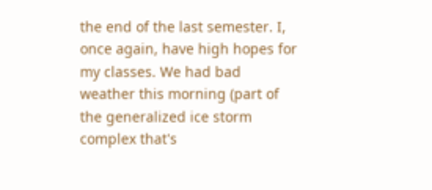the end of the last semester. I, once again, have high hopes for my classes. We had bad weather this morning (part of the generalized ice storm complex that's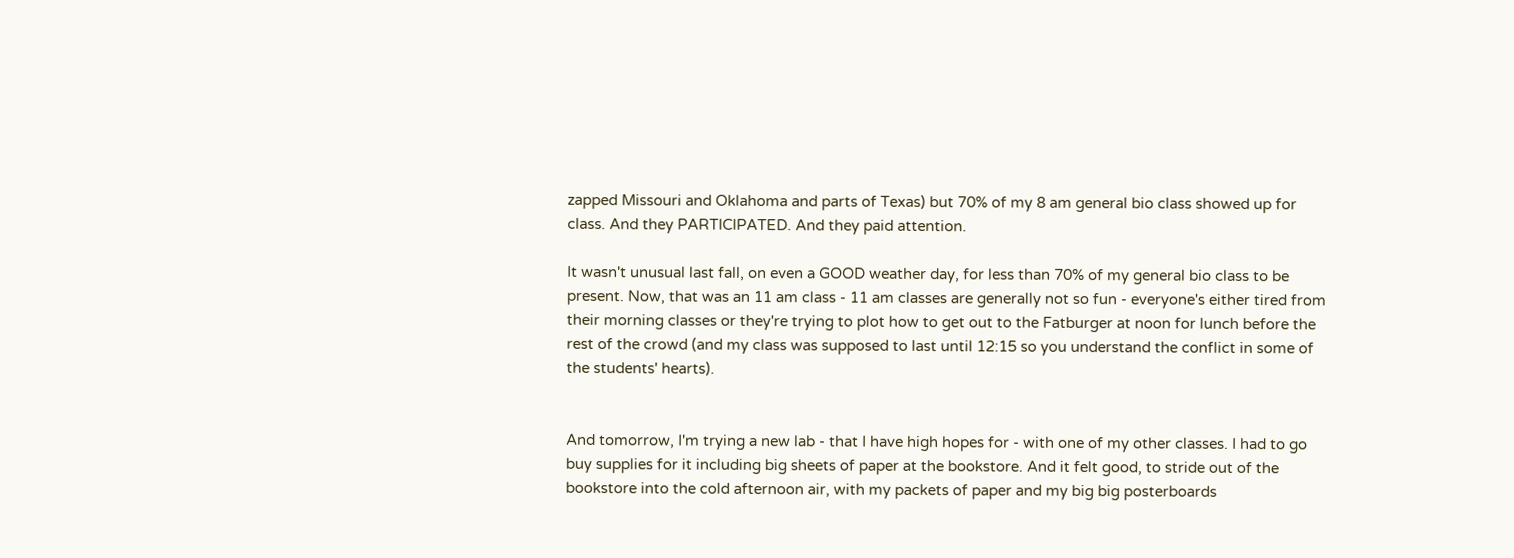zapped Missouri and Oklahoma and parts of Texas) but 70% of my 8 am general bio class showed up for class. And they PARTICIPATED. And they paid attention.

It wasn't unusual last fall, on even a GOOD weather day, for less than 70% of my general bio class to be present. Now, that was an 11 am class - 11 am classes are generally not so fun - everyone's either tired from their morning classes or they're trying to plot how to get out to the Fatburger at noon for lunch before the rest of the crowd (and my class was supposed to last until 12:15 so you understand the conflict in some of the students' hearts).


And tomorrow, I'm trying a new lab - that I have high hopes for - with one of my other classes. I had to go buy supplies for it including big sheets of paper at the bookstore. And it felt good, to stride out of the bookstore into the cold afternoon air, with my packets of paper and my big big posterboards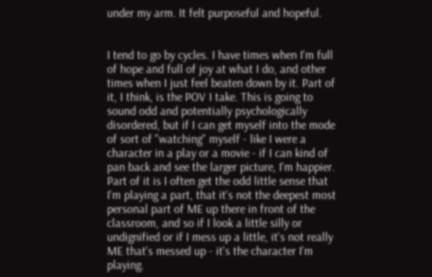under my arm. It felt purposeful and hopeful.


I tend to go by cycles. I have times when I'm full of hope and full of joy at what I do, and other times when I just feel beaten down by it. Part of it, I think, is the POV I take. This is going to sound odd and potentially psychologically disordered, but if I can get myself into the mode of sort of "watching" myself - like I were a character in a play or a movie - if I can kind of pan back and see the larger picture, I'm happier. Part of it is I often get the odd little sense that I'm playing a part, that it's not the deepest most personal part of ME up there in front of the classroom, and so if I look a little silly or undignified or if I mess up a little, it's not really ME that's messed up - it's the character I'm playing.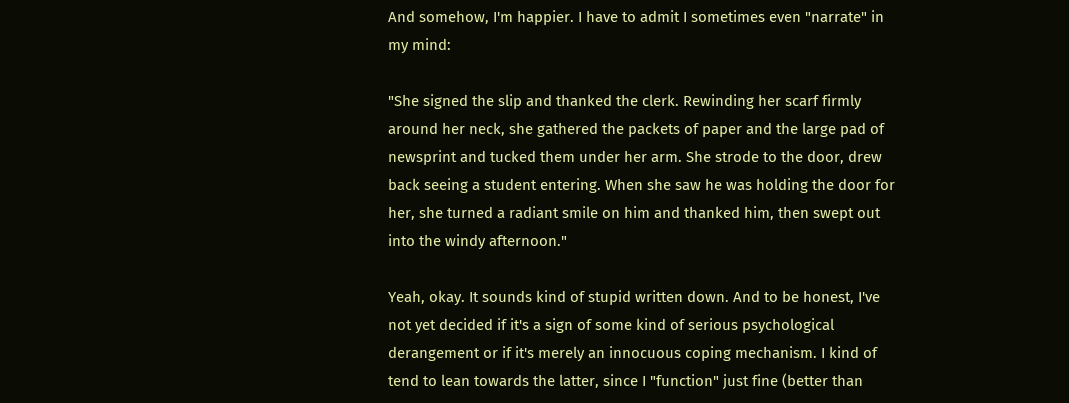And somehow, I'm happier. I have to admit I sometimes even "narrate" in my mind:

"She signed the slip and thanked the clerk. Rewinding her scarf firmly around her neck, she gathered the packets of paper and the large pad of newsprint and tucked them under her arm. She strode to the door, drew back seeing a student entering. When she saw he was holding the door for her, she turned a radiant smile on him and thanked him, then swept out into the windy afternoon."

Yeah, okay. It sounds kind of stupid written down. And to be honest, I've not yet decided if it's a sign of some kind of serious psychological derangement or if it's merely an innocuous coping mechanism. I kind of tend to lean towards the latter, since I "function" just fine (better than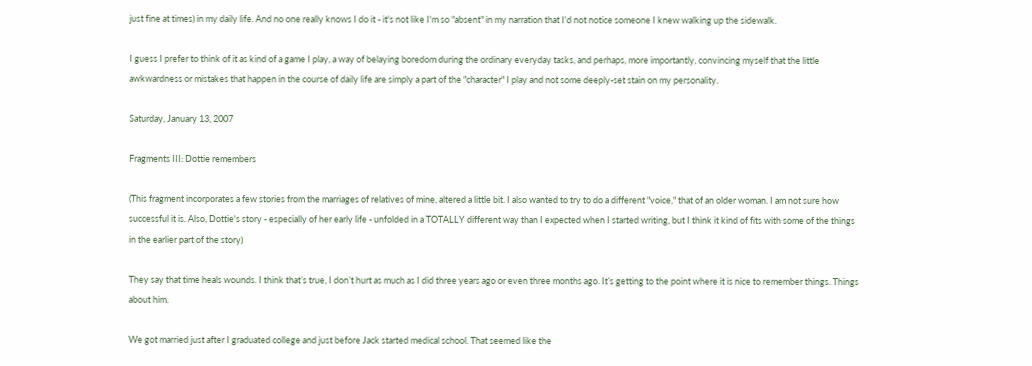just fine at times) in my daily life. And no one really knows I do it - it's not like I'm so "absent" in my narration that I'd not notice someone I knew walking up the sidewalk.

I guess I prefer to think of it as kind of a game I play, a way of belaying boredom during the ordinary everyday tasks, and perhaps, more importantly, convincing myself that the little awkwardness or mistakes that happen in the course of daily life are simply a part of the "character" I play and not some deeply-set stain on my personality.

Saturday, January 13, 2007

Fragments III: Dottie remembers

(This fragment incorporates a few stories from the marriages of relatives of mine, altered a little bit. I also wanted to try to do a different "voice," that of an older woman. I am not sure how successful it is. Also, Dottie's story - especially of her early life - unfolded in a TOTALLY different way than I expected when I started writing, but I think it kind of fits with some of the things in the earlier part of the story)

They say that time heals wounds. I think that’s true, I don’t hurt as much as I did three years ago or even three months ago. It’s getting to the point where it is nice to remember things. Things about him.

We got married just after I graduated college and just before Jack started medical school. That seemed like the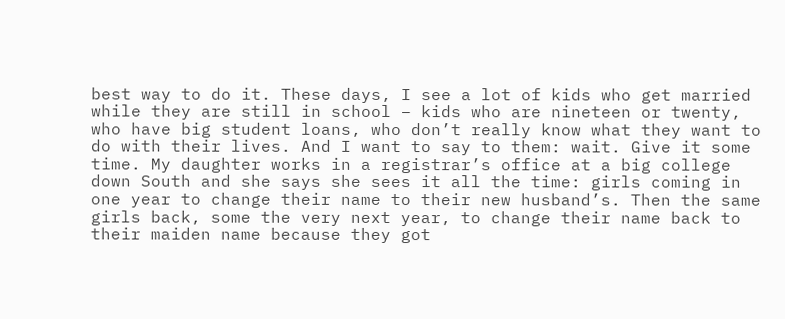best way to do it. These days, I see a lot of kids who get married while they are still in school – kids who are nineteen or twenty, who have big student loans, who don’t really know what they want to do with their lives. And I want to say to them: wait. Give it some time. My daughter works in a registrar’s office at a big college down South and she says she sees it all the time: girls coming in one year to change their name to their new husband’s. Then the same girls back, some the very next year, to change their name back to their maiden name because they got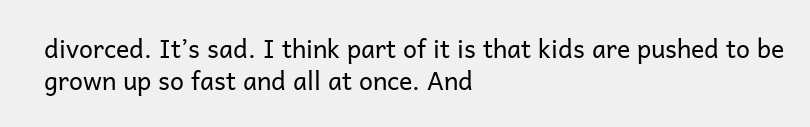divorced. It’s sad. I think part of it is that kids are pushed to be grown up so fast and all at once. And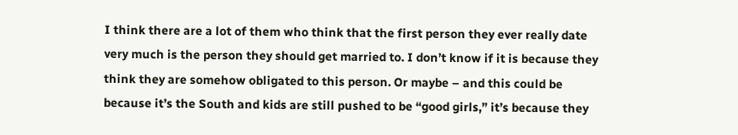I think there are a lot of them who think that the first person they ever really date very much is the person they should get married to. I don’t know if it is because they think they are somehow obligated to this person. Or maybe – and this could be because it’s the South and kids are still pushed to be “good girls,” it’s because they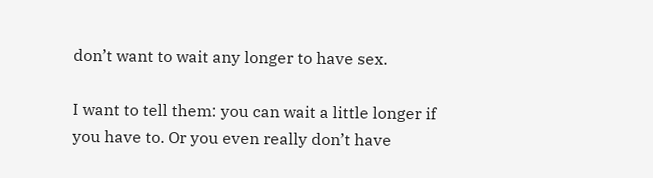don’t want to wait any longer to have sex.

I want to tell them: you can wait a little longer if you have to. Or you even really don’t have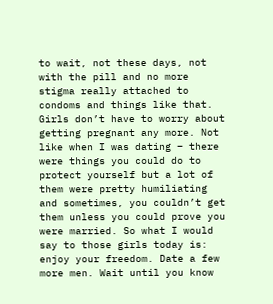to wait, not these days, not with the pill and no more stigma really attached to condoms and things like that. Girls don’t have to worry about getting pregnant any more. Not like when I was dating – there were things you could do to protect yourself but a lot of them were pretty humiliating and sometimes, you couldn’t get them unless you could prove you were married. So what I would say to those girls today is: enjoy your freedom. Date a few more men. Wait until you know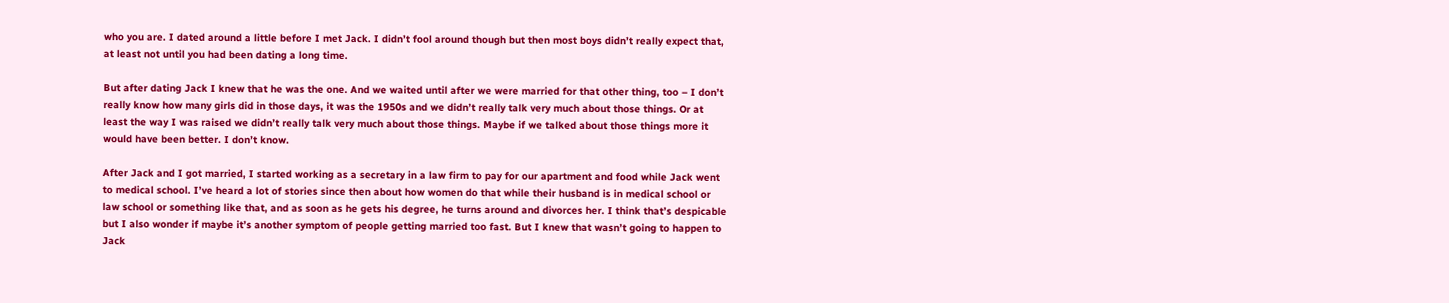who you are. I dated around a little before I met Jack. I didn’t fool around though but then most boys didn’t really expect that, at least not until you had been dating a long time.

But after dating Jack I knew that he was the one. And we waited until after we were married for that other thing, too – I don’t really know how many girls did in those days, it was the 1950s and we didn’t really talk very much about those things. Or at least the way I was raised we didn’t really talk very much about those things. Maybe if we talked about those things more it would have been better. I don’t know.

After Jack and I got married, I started working as a secretary in a law firm to pay for our apartment and food while Jack went to medical school. I’ve heard a lot of stories since then about how women do that while their husband is in medical school or law school or something like that, and as soon as he gets his degree, he turns around and divorces her. I think that’s despicable but I also wonder if maybe it’s another symptom of people getting married too fast. But I knew that wasn’t going to happen to Jack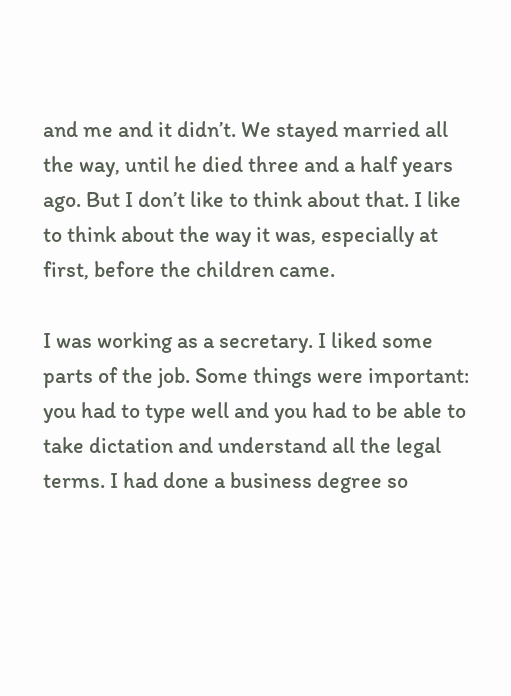and me and it didn’t. We stayed married all the way, until he died three and a half years ago. But I don’t like to think about that. I like to think about the way it was, especially at first, before the children came.

I was working as a secretary. I liked some parts of the job. Some things were important: you had to type well and you had to be able to take dictation and understand all the legal terms. I had done a business degree so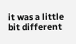it was a little bit different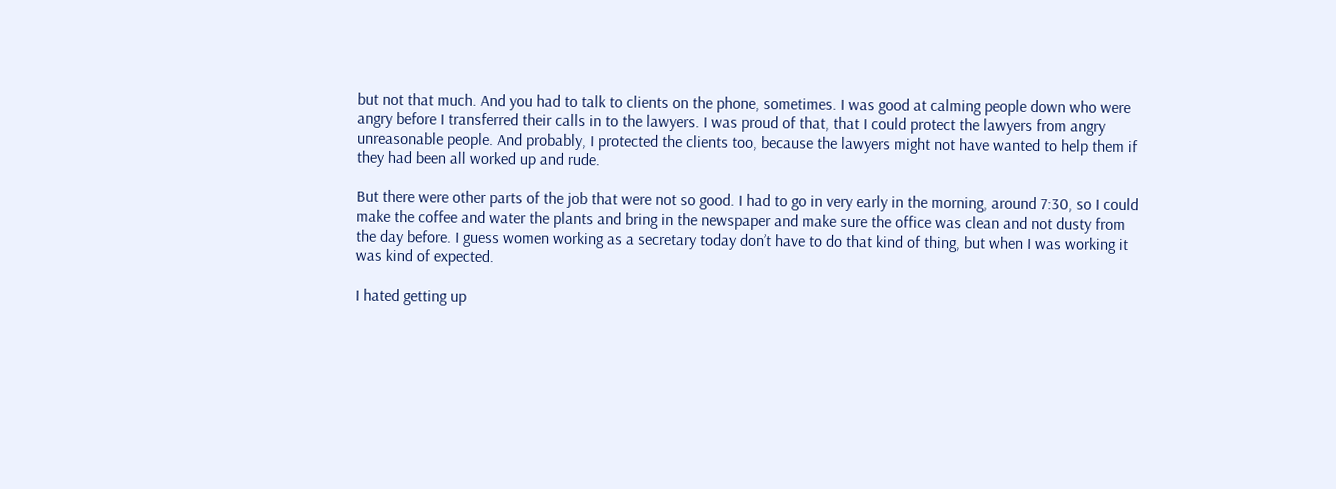but not that much. And you had to talk to clients on the phone, sometimes. I was good at calming people down who were angry before I transferred their calls in to the lawyers. I was proud of that, that I could protect the lawyers from angry unreasonable people. And probably, I protected the clients too, because the lawyers might not have wanted to help them if they had been all worked up and rude.

But there were other parts of the job that were not so good. I had to go in very early in the morning, around 7:30, so I could make the coffee and water the plants and bring in the newspaper and make sure the office was clean and not dusty from the day before. I guess women working as a secretary today don’t have to do that kind of thing, but when I was working it was kind of expected.

I hated getting up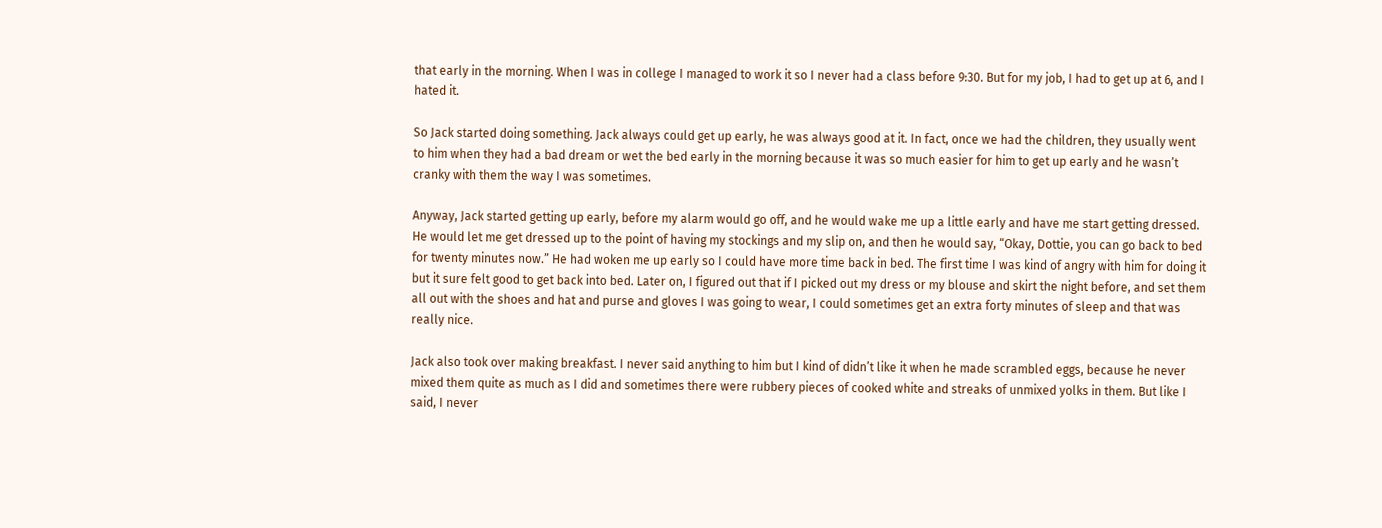that early in the morning. When I was in college I managed to work it so I never had a class before 9:30. But for my job, I had to get up at 6, and I hated it.

So Jack started doing something. Jack always could get up early, he was always good at it. In fact, once we had the children, they usually went to him when they had a bad dream or wet the bed early in the morning because it was so much easier for him to get up early and he wasn’t cranky with them the way I was sometimes.

Anyway, Jack started getting up early, before my alarm would go off, and he would wake me up a little early and have me start getting dressed. He would let me get dressed up to the point of having my stockings and my slip on, and then he would say, “Okay, Dottie, you can go back to bed for twenty minutes now.” He had woken me up early so I could have more time back in bed. The first time I was kind of angry with him for doing it but it sure felt good to get back into bed. Later on, I figured out that if I picked out my dress or my blouse and skirt the night before, and set them all out with the shoes and hat and purse and gloves I was going to wear, I could sometimes get an extra forty minutes of sleep and that was really nice.

Jack also took over making breakfast. I never said anything to him but I kind of didn’t like it when he made scrambled eggs, because he never mixed them quite as much as I did and sometimes there were rubbery pieces of cooked white and streaks of unmixed yolks in them. But like I said, I never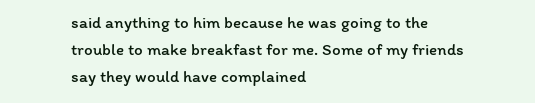said anything to him because he was going to the trouble to make breakfast for me. Some of my friends say they would have complained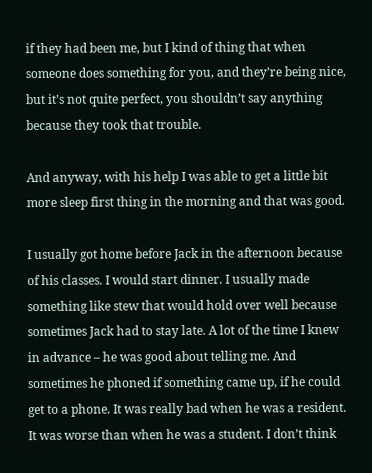if they had been me, but I kind of thing that when someone does something for you, and they’re being nice, but it’s not quite perfect, you shouldn’t say anything because they took that trouble.

And anyway, with his help I was able to get a little bit more sleep first thing in the morning and that was good.

I usually got home before Jack in the afternoon because of his classes. I would start dinner. I usually made something like stew that would hold over well because sometimes Jack had to stay late. A lot of the time I knew in advance – he was good about telling me. And sometimes he phoned if something came up, if he could get to a phone. It was really bad when he was a resident. It was worse than when he was a student. I don’t think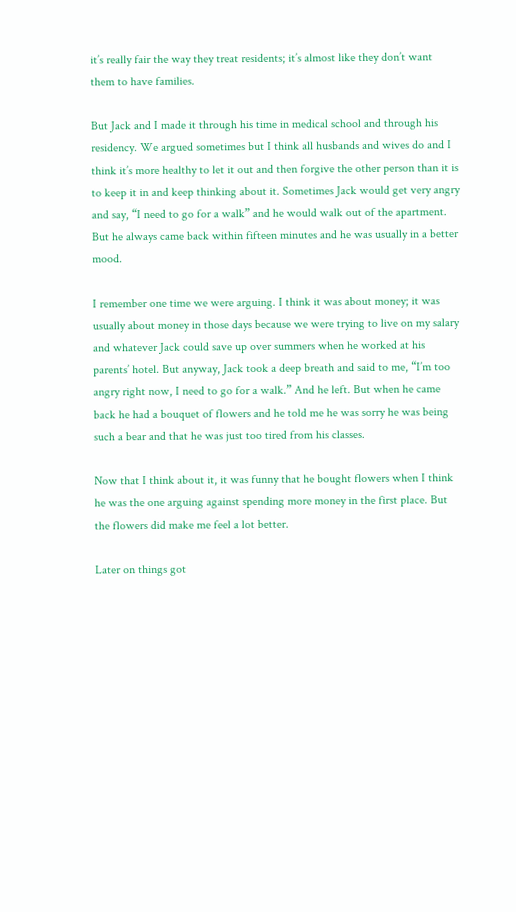it’s really fair the way they treat residents; it’s almost like they don’t want them to have families.

But Jack and I made it through his time in medical school and through his residency. We argued sometimes but I think all husbands and wives do and I think it’s more healthy to let it out and then forgive the other person than it is to keep it in and keep thinking about it. Sometimes Jack would get very angry and say, “I need to go for a walk” and he would walk out of the apartment. But he always came back within fifteen minutes and he was usually in a better mood.

I remember one time we were arguing. I think it was about money; it was usually about money in those days because we were trying to live on my salary and whatever Jack could save up over summers when he worked at his parents’ hotel. But anyway, Jack took a deep breath and said to me, “I’m too angry right now, I need to go for a walk.” And he left. But when he came back he had a bouquet of flowers and he told me he was sorry he was being such a bear and that he was just too tired from his classes.

Now that I think about it, it was funny that he bought flowers when I think he was the one arguing against spending more money in the first place. But the flowers did make me feel a lot better.

Later on things got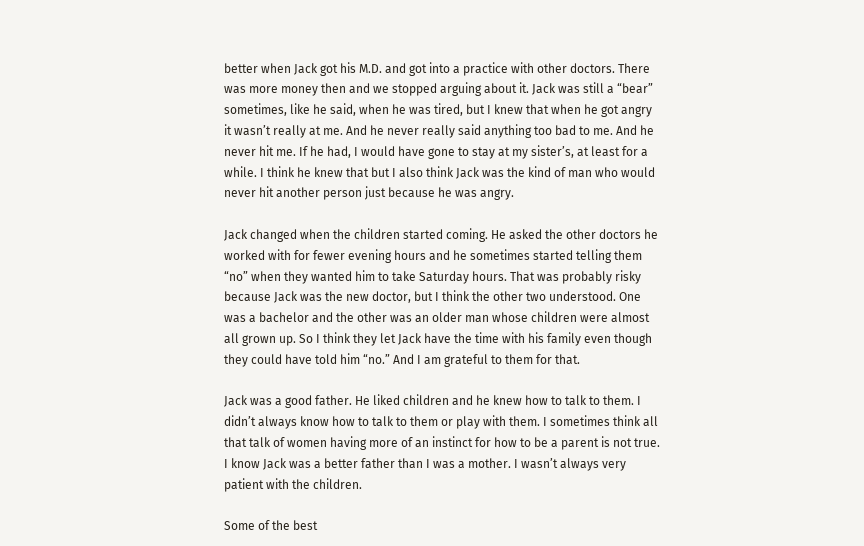better when Jack got his M.D. and got into a practice with other doctors. There was more money then and we stopped arguing about it. Jack was still a “bear” sometimes, like he said, when he was tired, but I knew that when he got angry it wasn’t really at me. And he never really said anything too bad to me. And he never hit me. If he had, I would have gone to stay at my sister’s, at least for a while. I think he knew that but I also think Jack was the kind of man who would never hit another person just because he was angry.

Jack changed when the children started coming. He asked the other doctors he worked with for fewer evening hours and he sometimes started telling them “no” when they wanted him to take Saturday hours. That was probably risky because Jack was the new doctor, but I think the other two understood. One was a bachelor and the other was an older man whose children were almost all grown up. So I think they let Jack have the time with his family even though they could have told him “no.” And I am grateful to them for that.

Jack was a good father. He liked children and he knew how to talk to them. I didn’t always know how to talk to them or play with them. I sometimes think all that talk of women having more of an instinct for how to be a parent is not true. I know Jack was a better father than I was a mother. I wasn’t always very patient with the children.

Some of the best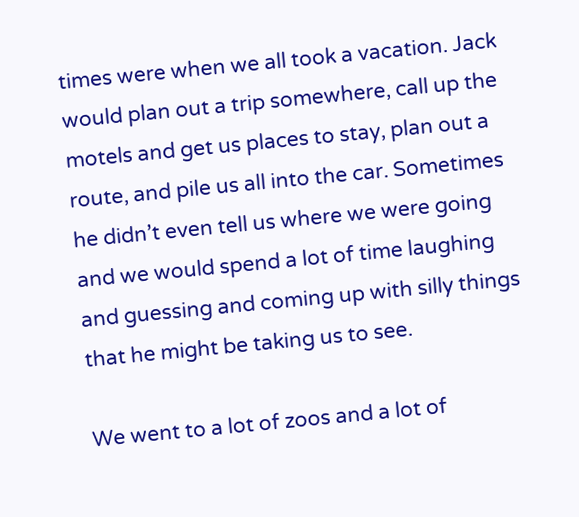times were when we all took a vacation. Jack would plan out a trip somewhere, call up the motels and get us places to stay, plan out a route, and pile us all into the car. Sometimes he didn’t even tell us where we were going and we would spend a lot of time laughing and guessing and coming up with silly things that he might be taking us to see.

We went to a lot of zoos and a lot of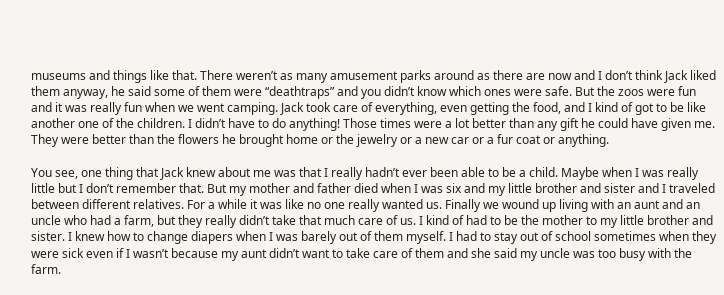museums and things like that. There weren’t as many amusement parks around as there are now and I don’t think Jack liked them anyway, he said some of them were “deathtraps” and you didn’t know which ones were safe. But the zoos were fun and it was really fun when we went camping. Jack took care of everything, even getting the food, and I kind of got to be like another one of the children. I didn’t have to do anything! Those times were a lot better than any gift he could have given me. They were better than the flowers he brought home or the jewelry or a new car or a fur coat or anything.

You see, one thing that Jack knew about me was that I really hadn’t ever been able to be a child. Maybe when I was really little but I don’t remember that. But my mother and father died when I was six and my little brother and sister and I traveled between different relatives. For a while it was like no one really wanted us. Finally we wound up living with an aunt and an uncle who had a farm, but they really didn’t take that much care of us. I kind of had to be the mother to my little brother and sister. I knew how to change diapers when I was barely out of them myself. I had to stay out of school sometimes when they were sick even if I wasn’t because my aunt didn’t want to take care of them and she said my uncle was too busy with the farm.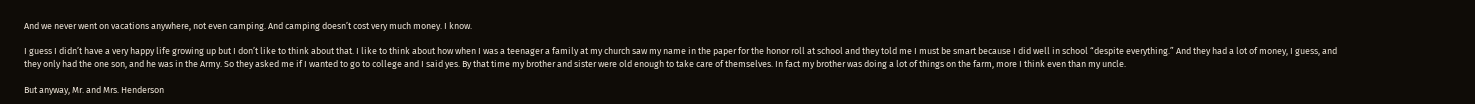And we never went on vacations anywhere, not even camping. And camping doesn’t cost very much money. I know.

I guess I didn’t have a very happy life growing up but I don’t like to think about that. I like to think about how when I was a teenager a family at my church saw my name in the paper for the honor roll at school and they told me I must be smart because I did well in school “despite everything.” And they had a lot of money, I guess, and they only had the one son, and he was in the Army. So they asked me if I wanted to go to college and I said yes. By that time my brother and sister were old enough to take care of themselves. In fact my brother was doing a lot of things on the farm, more I think even than my uncle.

But anyway, Mr. and Mrs. Henderson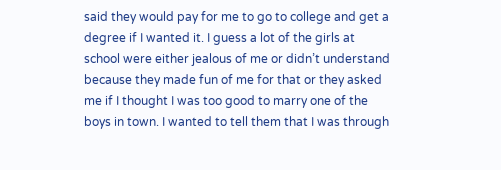said they would pay for me to go to college and get a degree if I wanted it. I guess a lot of the girls at school were either jealous of me or didn’t understand because they made fun of me for that or they asked me if I thought I was too good to marry one of the boys in town. I wanted to tell them that I was through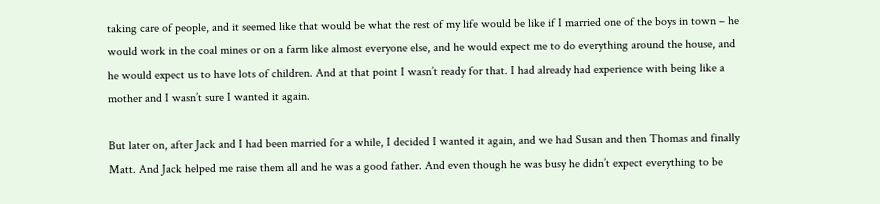taking care of people, and it seemed like that would be what the rest of my life would be like if I married one of the boys in town – he would work in the coal mines or on a farm like almost everyone else, and he would expect me to do everything around the house, and he would expect us to have lots of children. And at that point I wasn’t ready for that. I had already had experience with being like a mother and I wasn’t sure I wanted it again.

But later on, after Jack and I had been married for a while, I decided I wanted it again, and we had Susan and then Thomas and finally Matt. And Jack helped me raise them all and he was a good father. And even though he was busy he didn’t expect everything to be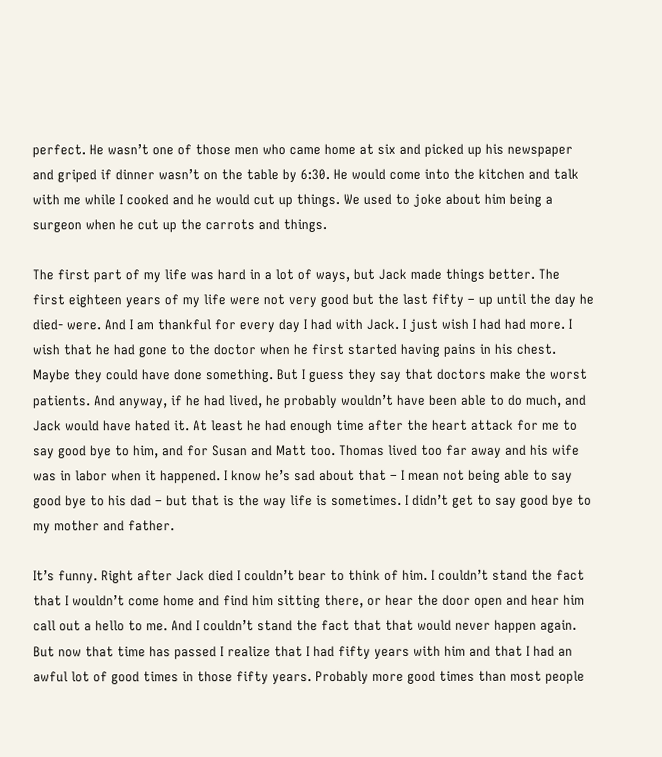perfect. He wasn’t one of those men who came home at six and picked up his newspaper and griped if dinner wasn’t on the table by 6:30. He would come into the kitchen and talk with me while I cooked and he would cut up things. We used to joke about him being a surgeon when he cut up the carrots and things.

The first part of my life was hard in a lot of ways, but Jack made things better. The first eighteen years of my life were not very good but the last fifty – up until the day he died- were. And I am thankful for every day I had with Jack. I just wish I had had more. I wish that he had gone to the doctor when he first started having pains in his chest. Maybe they could have done something. But I guess they say that doctors make the worst patients. And anyway, if he had lived, he probably wouldn’t have been able to do much, and Jack would have hated it. At least he had enough time after the heart attack for me to say good bye to him, and for Susan and Matt too. Thomas lived too far away and his wife was in labor when it happened. I know he’s sad about that – I mean not being able to say good bye to his dad – but that is the way life is sometimes. I didn’t get to say good bye to my mother and father.

It’s funny. Right after Jack died I couldn’t bear to think of him. I couldn’t stand the fact that I wouldn’t come home and find him sitting there, or hear the door open and hear him call out a hello to me. And I couldn’t stand the fact that that would never happen again. But now that time has passed I realize that I had fifty years with him and that I had an awful lot of good times in those fifty years. Probably more good times than most people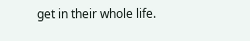get in their whole life.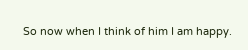So now when I think of him I am happy.